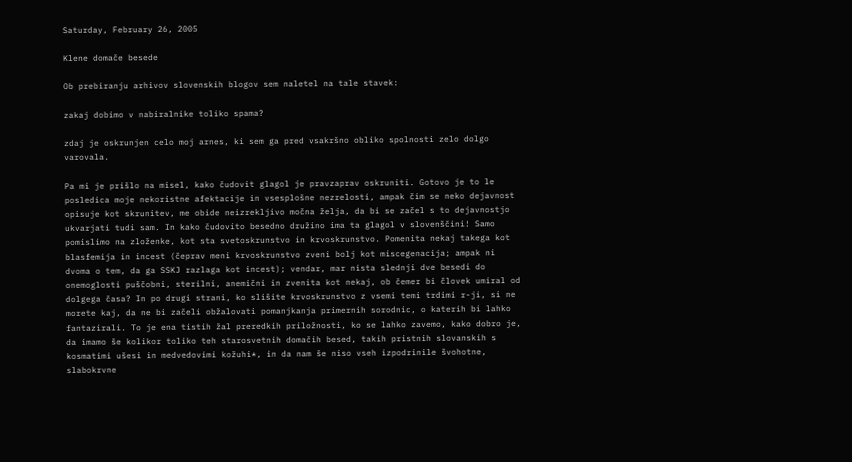Saturday, February 26, 2005

Klene domače besede

Ob prebiranju arhivov slovenskih blogov sem naletel na tale stavek:

zakaj dobimo v nabiralnike toliko spama?

zdaj je oskrunjen celo moj arnes, ki sem ga pred vsakršno obliko spolnosti zelo dolgo varovala.

Pa mi je prišlo na misel, kako čudovit glagol je pravzaprav oskruniti. Gotovo je to le posledica moje nekoristne afektacije in vsesplošne nezrelosti, ampak čim se neko dejavnost opisuje kot skrunitev, me obide neizrekljivo močna želja, da bi se začel s to dejavnostjo ukvarjati tudi sam. In kako čudovito besedno družino ima ta glagol v slovenščini! Samo pomislimo na zloženke, kot sta svetoskrunstvo in krvoskrunstvo. Pomenita nekaj takega kot blasfemija in incest (čeprav meni krvoskrunstvo zveni bolj kot miscegenacija; ampak ni dvoma o tem, da ga SSKJ razlaga kot incest); vendar, mar nista slednji dve besedi do onemoglosti puščobni, sterilni, anemični in zvenita kot nekaj, ob čemer bi človek umiral od dolgega časa? In po drugi strani, ko slišite krvoskrunstvo z vsemi temi trdimi r-ji, si ne morete kaj, da ne bi začeli obžalovati pomanjkanja primernih sorodnic, o katerih bi lahko fantazirali. To je ena tistih žal preredkih priložnosti, ko se lahko zavemo, kako dobro je, da imamo še kolikor toliko teh starosvetnih domačih besed, takih pristnih slovanskih s kosmatimi ušesi in medvedovimi kožuhi*, in da nam še niso vseh izpodrinile švohotne, slabokrvne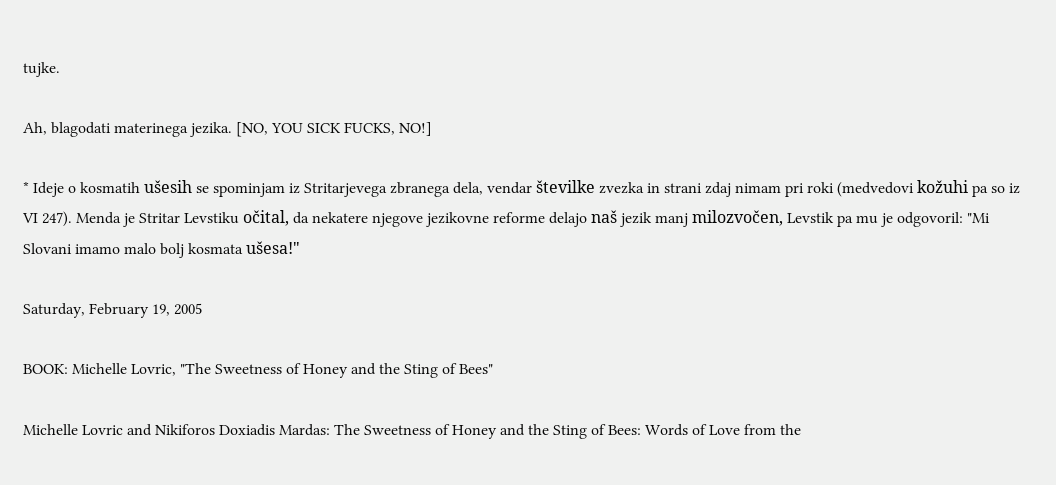tujke.

Ah, blagodati materinega jezika. [NO, YOU SICK FUCKS, NO!]

* Ideje o kosmatih ušesih se spominjam iz Stritarjevega zbranega dela, vendar številke zvezka in strani zdaj nimam pri roki (medvedovi kožuhi pa so iz VI 247). Menda je Stritar Levstiku očital, da nekatere njegove jezikovne reforme delajo naš jezik manj milozvočen, Levstik pa mu je odgovoril: "Mi Slovani imamo malo bolj kosmata ušesa!"

Saturday, February 19, 2005

BOOK: Michelle Lovric, "The Sweetness of Honey and the Sting of Bees"

Michelle Lovric and Nikiforos Doxiadis Mardas: The Sweetness of Honey and the Sting of Bees: Words of Love from the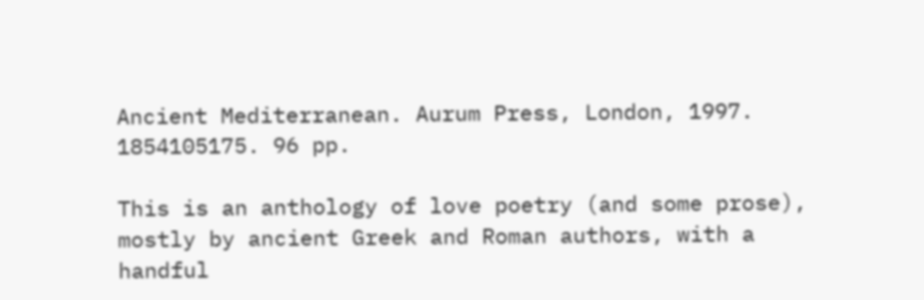Ancient Mediterranean. Aurum Press, London, 1997. 1854105175. 96 pp.

This is an anthology of love poetry (and some prose), mostly by ancient Greek and Roman authors, with a handful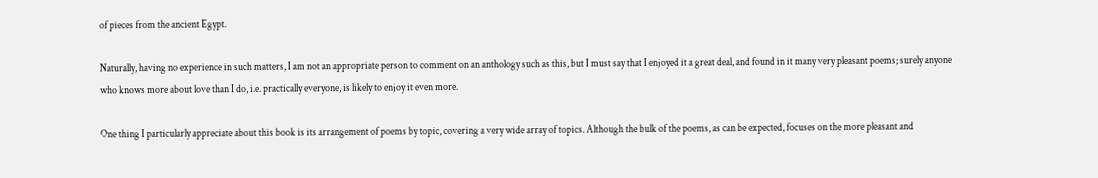of pieces from the ancient Egypt.

Naturally, having no experience in such matters, I am not an appropriate person to comment on an anthology such as this, but I must say that I enjoyed it a great deal, and found in it many very pleasant poems; surely anyone who knows more about love than I do, i.e. practically everyone, is likely to enjoy it even more.

One thing I particularly appreciate about this book is its arrangement of poems by topic, covering a very wide array of topics. Although the bulk of the poems, as can be expected, focuses on the more pleasant and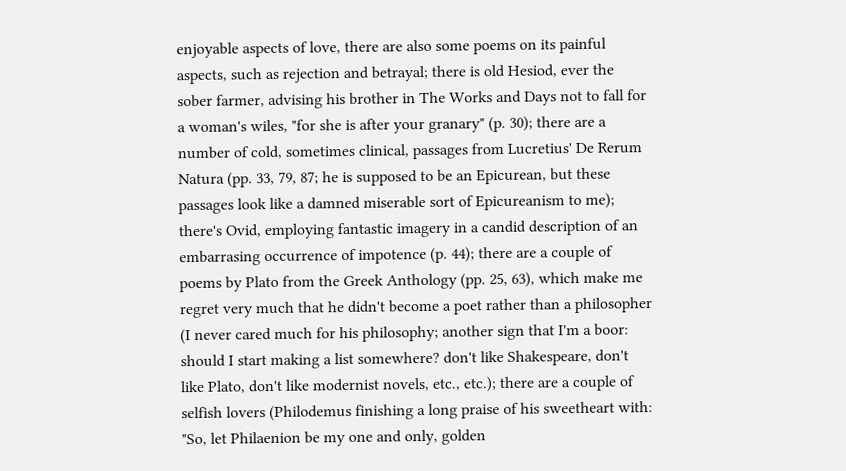enjoyable aspects of love, there are also some poems on its painful aspects, such as rejection and betrayal; there is old Hesiod, ever the sober farmer, advising his brother in The Works and Days not to fall for a woman's wiles, "for she is after your granary" (p. 30); there are a number of cold, sometimes clinical, passages from Lucretius' De Rerum Natura (pp. 33, 79, 87; he is supposed to be an Epicurean, but these passages look like a damned miserable sort of Epicureanism to me); there's Ovid, employing fantastic imagery in a candid description of an embarrasing occurrence of impotence (p. 44); there are a couple of poems by Plato from the Greek Anthology (pp. 25, 63), which make me regret very much that he didn't become a poet rather than a philosopher (I never cared much for his philosophy; another sign that I'm a boor: should I start making a list somewhere? don't like Shakespeare, don't like Plato, don't like modernist novels, etc., etc.); there are a couple of selfish lovers (Philodemus finishing a long praise of his sweetheart with: "So, let Philaenion be my one and only, golden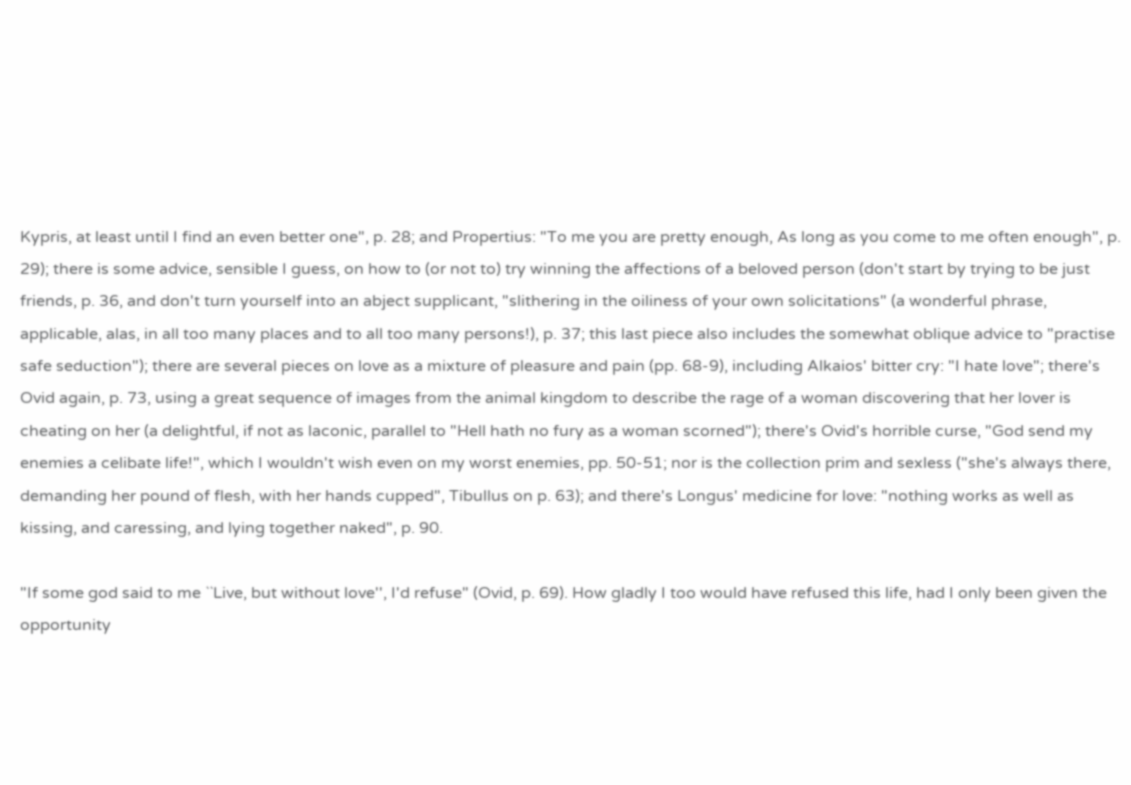Kypris, at least until I find an even better one", p. 28; and Propertius: "To me you are pretty enough, As long as you come to me often enough", p. 29); there is some advice, sensible I guess, on how to (or not to) try winning the affections of a beloved person (don't start by trying to be just friends, p. 36, and don't turn yourself into an abject supplicant, "slithering in the oiliness of your own solicitations" (a wonderful phrase, applicable, alas, in all too many places and to all too many persons!), p. 37; this last piece also includes the somewhat oblique advice to "practise safe seduction"); there are several pieces on love as a mixture of pleasure and pain (pp. 68-9), including Alkaios' bitter cry: "I hate love"; there's Ovid again, p. 73, using a great sequence of images from the animal kingdom to describe the rage of a woman discovering that her lover is cheating on her (a delightful, if not as laconic, parallel to "Hell hath no fury as a woman scorned"); there's Ovid's horrible curse, "God send my enemies a celibate life!", which I wouldn't wish even on my worst enemies, pp. 50-51; nor is the collection prim and sexless ("she's always there, demanding her pound of flesh, with her hands cupped", Tibullus on p. 63); and there's Longus' medicine for love: "nothing works as well as kissing, and caressing, and lying together naked", p. 90.

"If some god said to me ``Live, but without love'', I'd refuse" (Ovid, p. 69). How gladly I too would have refused this life, had I only been given the opportunity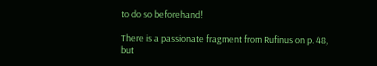to do so beforehand!

There is a passionate fragment from Rufinus on p. 48, but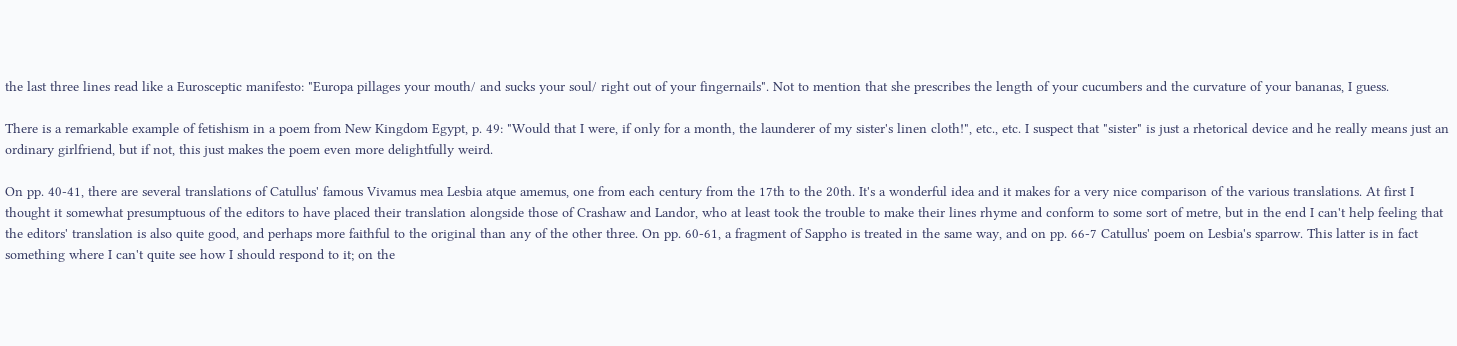the last three lines read like a Eurosceptic manifesto: "Europa pillages your mouth/ and sucks your soul/ right out of your fingernails". Not to mention that she prescribes the length of your cucumbers and the curvature of your bananas, I guess.

There is a remarkable example of fetishism in a poem from New Kingdom Egypt, p. 49: "Would that I were, if only for a month, the launderer of my sister's linen cloth!", etc., etc. I suspect that "sister" is just a rhetorical device and he really means just an ordinary girlfriend, but if not, this just makes the poem even more delightfully weird.

On pp. 40-41, there are several translations of Catullus' famous Vivamus mea Lesbia atque amemus, one from each century from the 17th to the 20th. It's a wonderful idea and it makes for a very nice comparison of the various translations. At first I thought it somewhat presumptuous of the editors to have placed their translation alongside those of Crashaw and Landor, who at least took the trouble to make their lines rhyme and conform to some sort of metre, but in the end I can't help feeling that the editors' translation is also quite good, and perhaps more faithful to the original than any of the other three. On pp. 60-61, a fragment of Sappho is treated in the same way, and on pp. 66-7 Catullus' poem on Lesbia's sparrow. This latter is in fact something where I can't quite see how I should respond to it; on the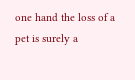one hand the loss of a pet is surely a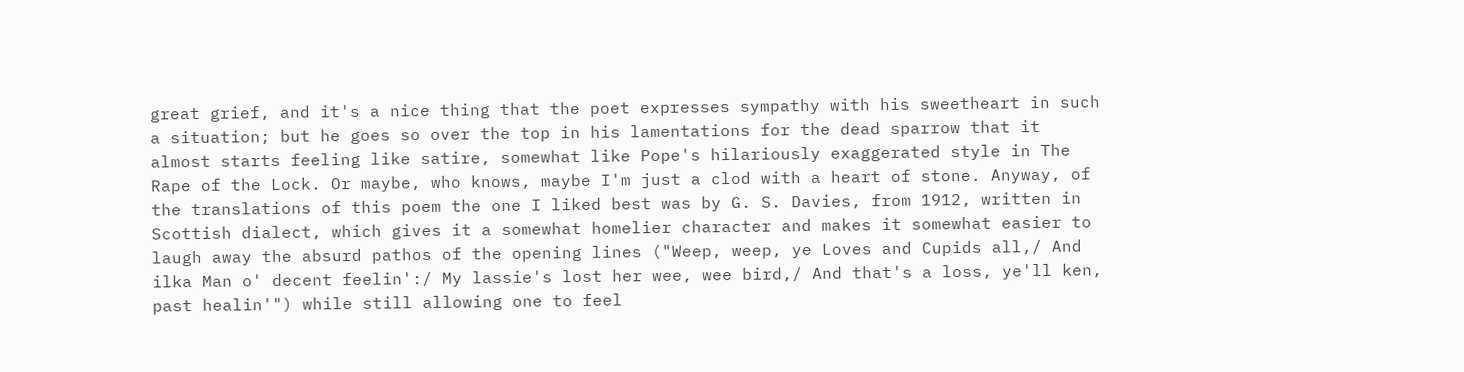great grief, and it's a nice thing that the poet expresses sympathy with his sweetheart in such a situation; but he goes so over the top in his lamentations for the dead sparrow that it almost starts feeling like satire, somewhat like Pope's hilariously exaggerated style in The Rape of the Lock. Or maybe, who knows, maybe I'm just a clod with a heart of stone. Anyway, of the translations of this poem the one I liked best was by G. S. Davies, from 1912, written in Scottish dialect, which gives it a somewhat homelier character and makes it somewhat easier to laugh away the absurd pathos of the opening lines ("Weep, weep, ye Loves and Cupids all,/ And ilka Man o' decent feelin':/ My lassie's lost her wee, wee bird,/ And that's a loss, ye'll ken, past healin'") while still allowing one to feel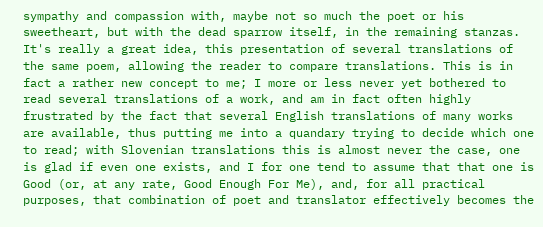sympathy and compassion with, maybe not so much the poet or his sweetheart, but with the dead sparrow itself, in the remaining stanzas. It's really a great idea, this presentation of several translations of the same poem, allowing the reader to compare translations. This is in fact a rather new concept to me; I more or less never yet bothered to read several translations of a work, and am in fact often highly frustrated by the fact that several English translations of many works are available, thus putting me into a quandary trying to decide which one to read; with Slovenian translations this is almost never the case, one is glad if even one exists, and I for one tend to assume that that one is Good (or, at any rate, Good Enough For Me), and, for all practical purposes, that combination of poet and translator effectively becomes the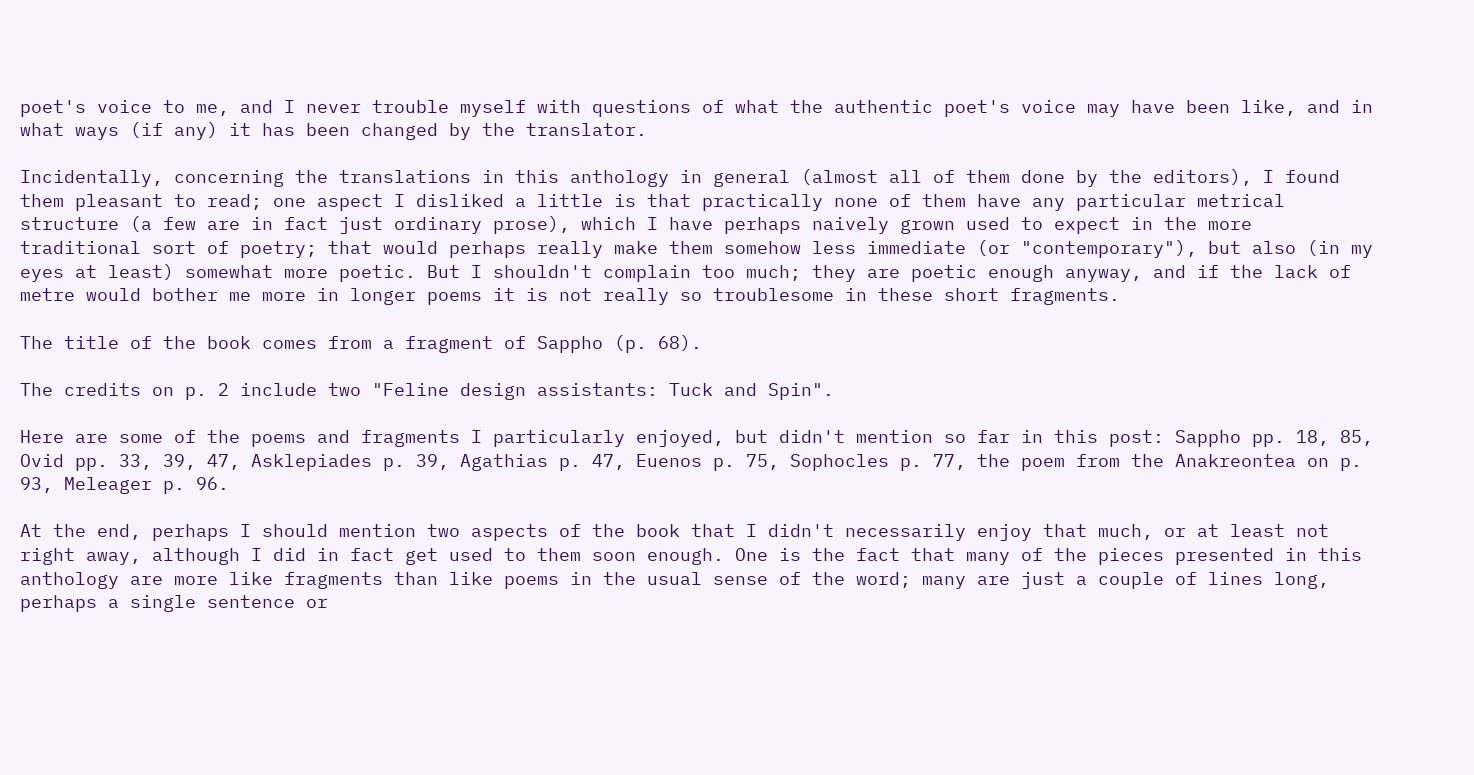poet's voice to me, and I never trouble myself with questions of what the authentic poet's voice may have been like, and in what ways (if any) it has been changed by the translator.

Incidentally, concerning the translations in this anthology in general (almost all of them done by the editors), I found them pleasant to read; one aspect I disliked a little is that practically none of them have any particular metrical structure (a few are in fact just ordinary prose), which I have perhaps naively grown used to expect in the more traditional sort of poetry; that would perhaps really make them somehow less immediate (or "contemporary"), but also (in my eyes at least) somewhat more poetic. But I shouldn't complain too much; they are poetic enough anyway, and if the lack of metre would bother me more in longer poems it is not really so troublesome in these short fragments.

The title of the book comes from a fragment of Sappho (p. 68).

The credits on p. 2 include two "Feline design assistants: Tuck and Spin".

Here are some of the poems and fragments I particularly enjoyed, but didn't mention so far in this post: Sappho pp. 18, 85, Ovid pp. 33, 39, 47, Asklepiades p. 39, Agathias p. 47, Euenos p. 75, Sophocles p. 77, the poem from the Anakreontea on p. 93, Meleager p. 96.

At the end, perhaps I should mention two aspects of the book that I didn't necessarily enjoy that much, or at least not right away, although I did in fact get used to them soon enough. One is the fact that many of the pieces presented in this anthology are more like fragments than like poems in the usual sense of the word; many are just a couple of lines long, perhaps a single sentence or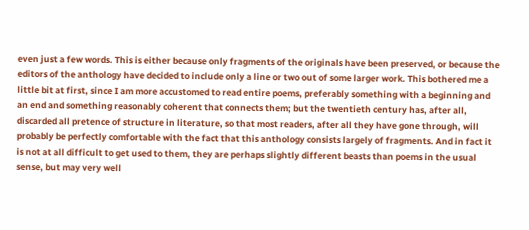even just a few words. This is either because only fragments of the originals have been preserved, or because the editors of the anthology have decided to include only a line or two out of some larger work. This bothered me a little bit at first, since I am more accustomed to read entire poems, preferably something with a beginning and an end and something reasonably coherent that connects them; but the twentieth century has, after all, discarded all pretence of structure in literature, so that most readers, after all they have gone through, will probably be perfectly comfortable with the fact that this anthology consists largely of fragments. And in fact it is not at all difficult to get used to them, they are perhaps slightly different beasts than poems in the usual sense, but may very well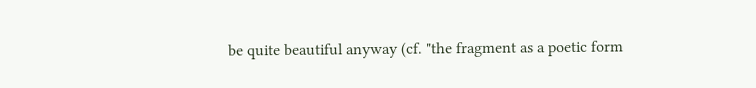be quite beautiful anyway (cf. "the fragment as a poetic form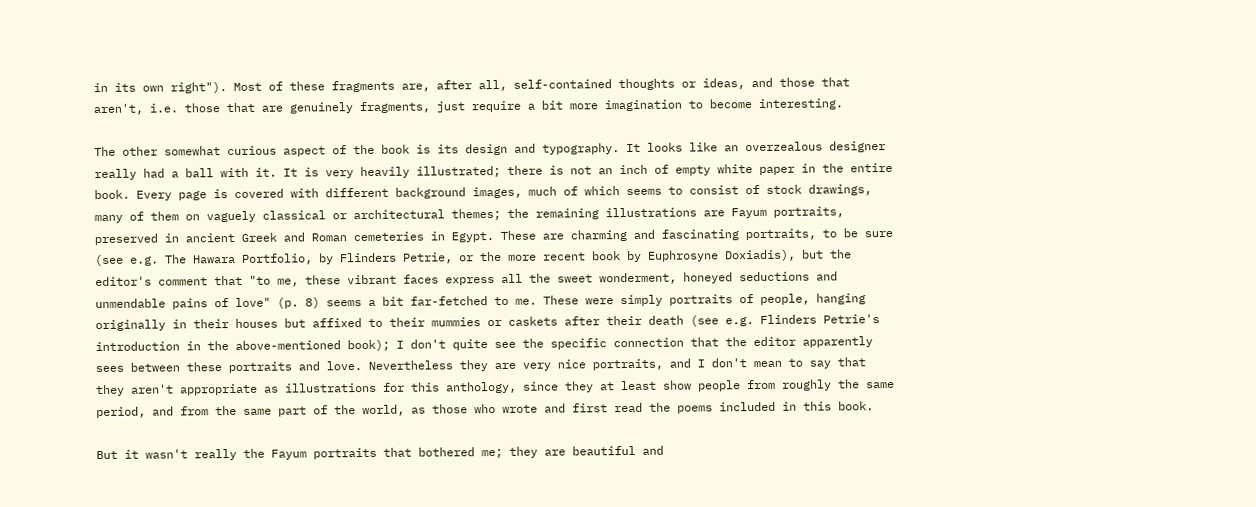in its own right"). Most of these fragments are, after all, self-contained thoughts or ideas, and those that aren't, i.e. those that are genuinely fragments, just require a bit more imagination to become interesting.

The other somewhat curious aspect of the book is its design and typography. It looks like an overzealous designer really had a ball with it. It is very heavily illustrated; there is not an inch of empty white paper in the entire book. Every page is covered with different background images, much of which seems to consist of stock drawings, many of them on vaguely classical or architectural themes; the remaining illustrations are Fayum portraits, preserved in ancient Greek and Roman cemeteries in Egypt. These are charming and fascinating portraits, to be sure (see e.g. The Hawara Portfolio, by Flinders Petrie, or the more recent book by Euphrosyne Doxiadis), but the editor's comment that "to me, these vibrant faces express all the sweet wonderment, honeyed seductions and unmendable pains of love" (p. 8) seems a bit far-fetched to me. These were simply portraits of people, hanging originally in their houses but affixed to their mummies or caskets after their death (see e.g. Flinders Petrie's introduction in the above-mentioned book); I don't quite see the specific connection that the editor apparently sees between these portraits and love. Nevertheless they are very nice portraits, and I don't mean to say that they aren't appropriate as illustrations for this anthology, since they at least show people from roughly the same period, and from the same part of the world, as those who wrote and first read the poems included in this book.

But it wasn't really the Fayum portraits that bothered me; they are beautiful and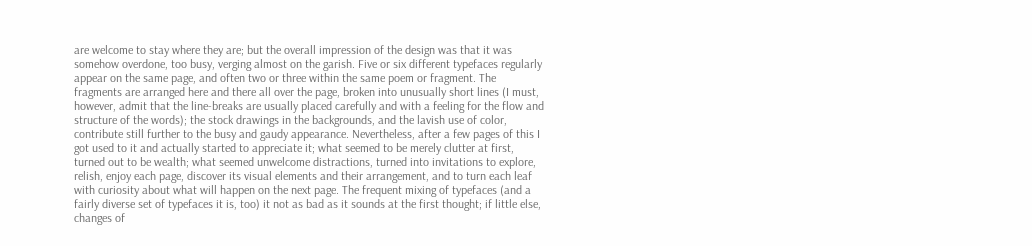are welcome to stay where they are; but the overall impression of the design was that it was somehow overdone, too busy, verging almost on the garish. Five or six different typefaces regularly appear on the same page, and often two or three within the same poem or fragment. The fragments are arranged here and there all over the page, broken into unusually short lines (I must, however, admit that the line-breaks are usually placed carefully and with a feeling for the flow and structure of the words); the stock drawings in the backgrounds, and the lavish use of color, contribute still further to the busy and gaudy appearance. Nevertheless, after a few pages of this I got used to it and actually started to appreciate it; what seemed to be merely clutter at first, turned out to be wealth; what seemed unwelcome distractions, turned into invitations to explore, relish, enjoy each page, discover its visual elements and their arrangement, and to turn each leaf with curiosity about what will happen on the next page. The frequent mixing of typefaces (and a fairly diverse set of typefaces it is, too) it not as bad as it sounds at the first thought; if little else, changes of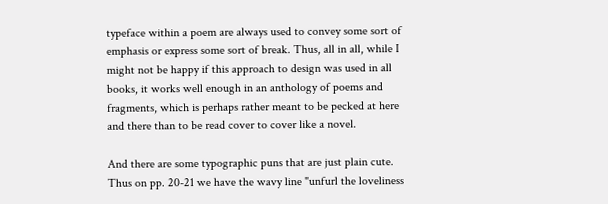typeface within a poem are always used to convey some sort of emphasis or express some sort of break. Thus, all in all, while I might not be happy if this approach to design was used in all books, it works well enough in an anthology of poems and fragments, which is perhaps rather meant to be pecked at here and there than to be read cover to cover like a novel.

And there are some typographic puns that are just plain cute. Thus on pp. 20-21 we have the wavy line "unfurl the loveliness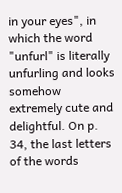in your eyes", in which the word "unfurl" is literally unfurling and looks somehow extremely cute and delightful. On p. 34, the last letters of the words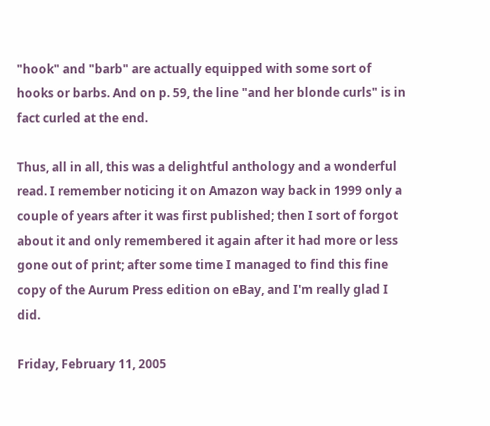"hook" and "barb" are actually equipped with some sort of hooks or barbs. And on p. 59, the line "and her blonde curls" is in fact curled at the end.

Thus, all in all, this was a delightful anthology and a wonderful read. I remember noticing it on Amazon way back in 1999 only a couple of years after it was first published; then I sort of forgot about it and only remembered it again after it had more or less gone out of print; after some time I managed to find this fine copy of the Aurum Press edition on eBay, and I'm really glad I did.

Friday, February 11, 2005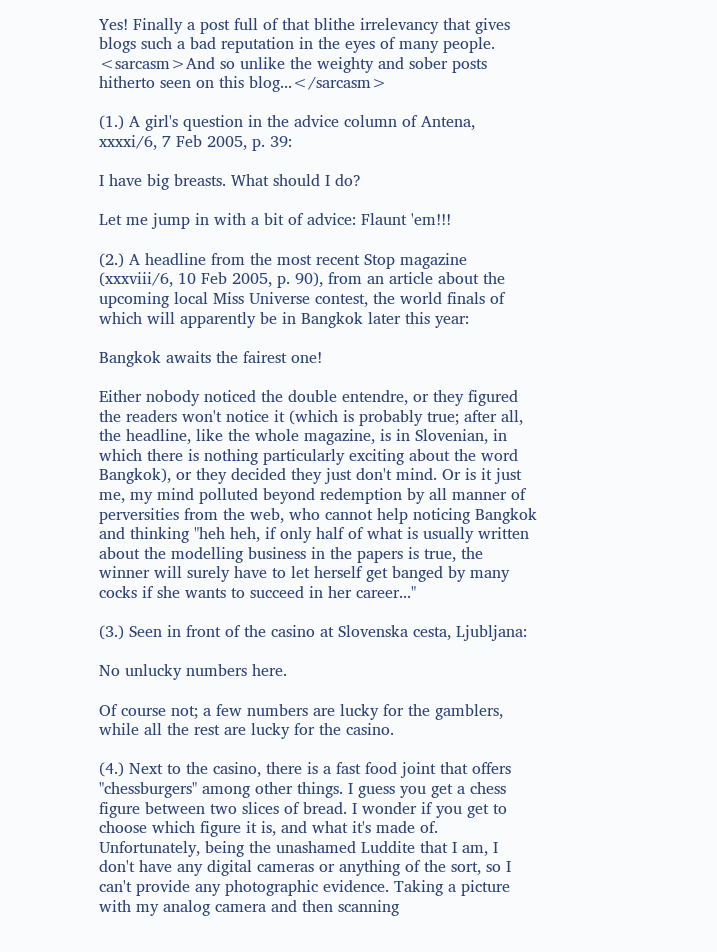Yes! Finally a post full of that blithe irrelevancy that gives blogs such a bad reputation in the eyes of many people. <sarcasm>And so unlike the weighty and sober posts hitherto seen on this blog...</sarcasm>

(1.) A girl's question in the advice column of Antena, xxxxi/6, 7 Feb 2005, p. 39:

I have big breasts. What should I do?

Let me jump in with a bit of advice: Flaunt 'em!!!

(2.) A headline from the most recent Stop magazine (xxxviii/6, 10 Feb 2005, p. 90), from an article about the upcoming local Miss Universe contest, the world finals of which will apparently be in Bangkok later this year:

Bangkok awaits the fairest one!

Either nobody noticed the double entendre, or they figured the readers won't notice it (which is probably true; after all, the headline, like the whole magazine, is in Slovenian, in which there is nothing particularly exciting about the word Bangkok), or they decided they just don't mind. Or is it just me, my mind polluted beyond redemption by all manner of perversities from the web, who cannot help noticing Bangkok and thinking "heh heh, if only half of what is usually written about the modelling business in the papers is true, the winner will surely have to let herself get banged by many cocks if she wants to succeed in her career..."

(3.) Seen in front of the casino at Slovenska cesta, Ljubljana:

No unlucky numbers here.

Of course not; a few numbers are lucky for the gamblers, while all the rest are lucky for the casino.

(4.) Next to the casino, there is a fast food joint that offers "chessburgers" among other things. I guess you get a chess figure between two slices of bread. I wonder if you get to choose which figure it is, and what it's made of. Unfortunately, being the unashamed Luddite that I am, I don't have any digital cameras or anything of the sort, so I can't provide any photographic evidence. Taking a picture with my analog camera and then scanning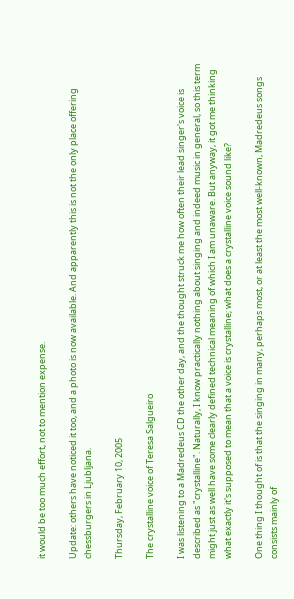it would be too much effort, not to mention expense.

Update: others have noticed it too, and a photo is now available. And apparently this is not the only place offering chessburgers in Ljubljana.

Thursday, February 10, 2005

The crystalline voice of Teresa Salgueiro

I was listening to a Madredeus CD the other day, and the thought struck me how often their lead singer's voice is described as "crystalline". Naturally, I know practically nothing about singing and indeed music in general, so this term might just as well have some clearly defined technical meaning of which I am unaware. But anyway, it got me thinking what exactly it's supposed to mean that a voice is crystalline; what does a crystalline voice sound like?

One thing I thought of is that the singing in many, perhaps most, or at least the most well-known, Madredeus songs consists mainly of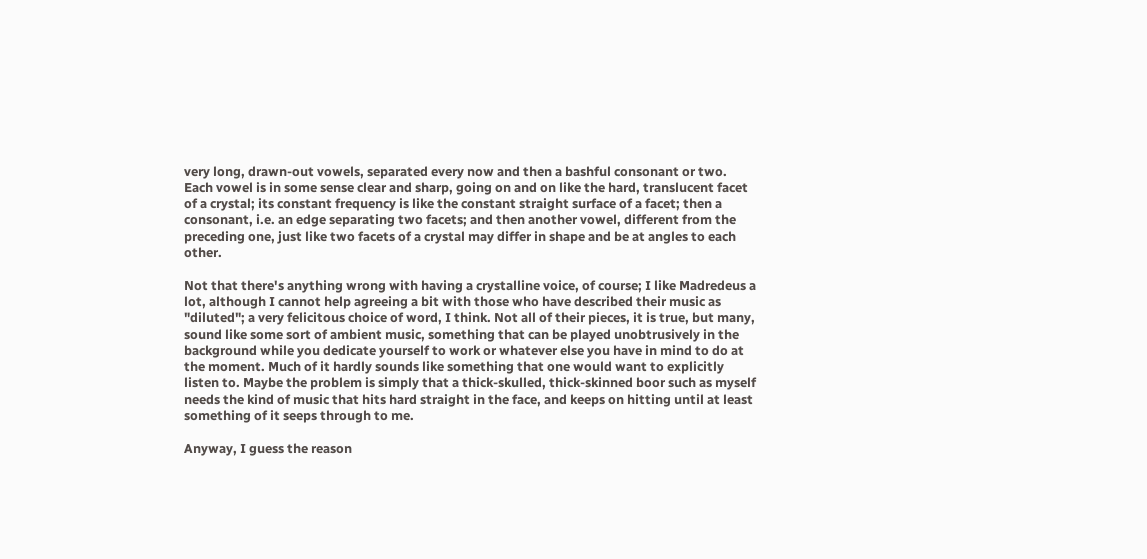very long, drawn-out vowels, separated every now and then a bashful consonant or two. Each vowel is in some sense clear and sharp, going on and on like the hard, translucent facet of a crystal; its constant frequency is like the constant straight surface of a facet; then a consonant, i.e. an edge separating two facets; and then another vowel, different from the preceding one, just like two facets of a crystal may differ in shape and be at angles to each other.

Not that there's anything wrong with having a crystalline voice, of course; I like Madredeus a lot, although I cannot help agreeing a bit with those who have described their music as "diluted"; a very felicitous choice of word, I think. Not all of their pieces, it is true, but many, sound like some sort of ambient music, something that can be played unobtrusively in the background while you dedicate yourself to work or whatever else you have in mind to do at the moment. Much of it hardly sounds like something that one would want to explicitly listen to. Maybe the problem is simply that a thick-skulled, thick-skinned boor such as myself needs the kind of music that hits hard straight in the face, and keeps on hitting until at least something of it seeps through to me.

Anyway, I guess the reason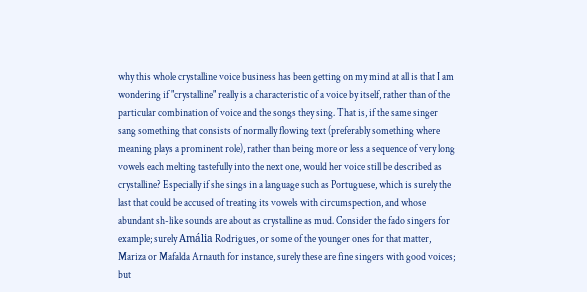why this whole crystalline voice business has been getting on my mind at all is that I am wondering if "crystalline" really is a characteristic of a voice by itself, rather than of the particular combination of voice and the songs they sing. That is, if the same singer sang something that consists of normally flowing text (preferably something where meaning plays a prominent role), rather than being more or less a sequence of very long vowels each melting tastefully into the next one, would her voice still be described as crystalline? Especially if she sings in a language such as Portuguese, which is surely the last that could be accused of treating its vowels with circumspection, and whose abundant sh-like sounds are about as crystalline as mud. Consider the fado singers for example; surely Amália Rodrigues, or some of the younger ones for that matter, Mariza or Mafalda Arnauth for instance, surely these are fine singers with good voices; but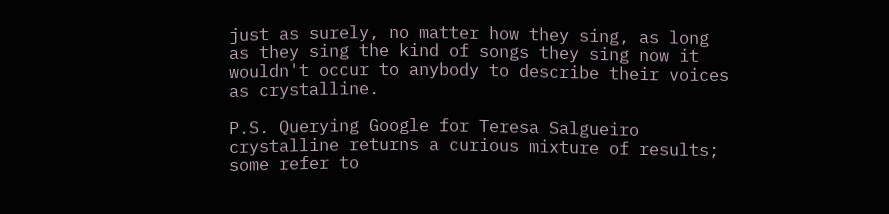just as surely, no matter how they sing, as long as they sing the kind of songs they sing now it wouldn't occur to anybody to describe their voices as crystalline.

P.S. Querying Google for Teresa Salgueiro crystalline returns a curious mixture of results; some refer to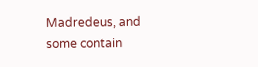Madredeus, and some contain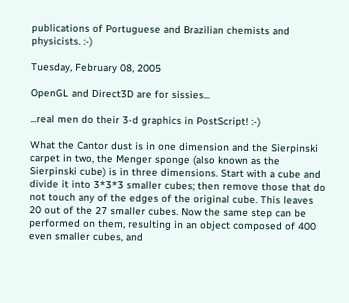publications of Portuguese and Brazilian chemists and physicists. :-)

Tuesday, February 08, 2005

OpenGL and Direct3D are for sissies...

...real men do their 3-d graphics in PostScript! :-)

What the Cantor dust is in one dimension and the Sierpinski carpet in two, the Menger sponge (also known as the Sierpinski cube) is in three dimensions. Start with a cube and divide it into 3*3*3 smaller cubes; then remove those that do not touch any of the edges of the original cube. This leaves 20 out of the 27 smaller cubes. Now the same step can be performed on them, resulting in an object composed of 400 even smaller cubes, and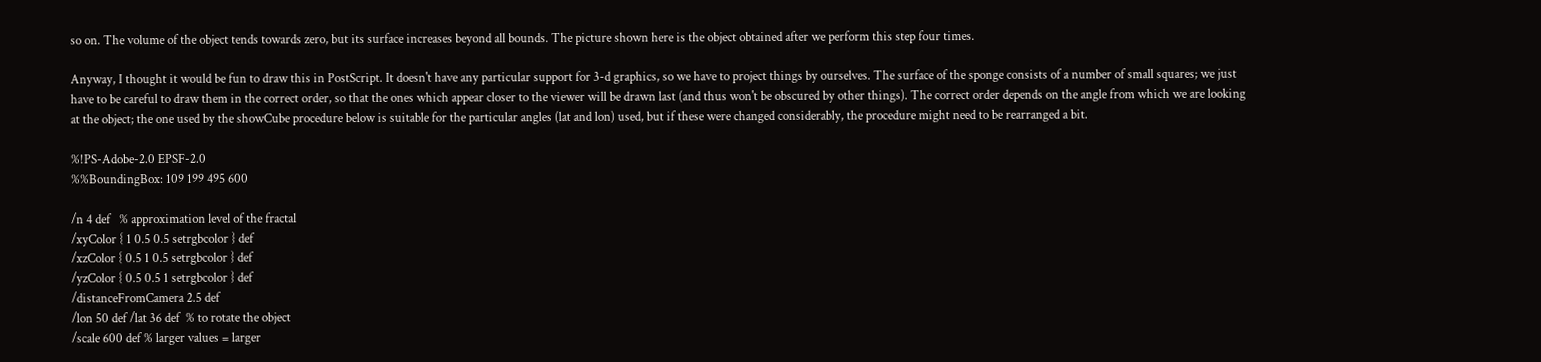so on. The volume of the object tends towards zero, but its surface increases beyond all bounds. The picture shown here is the object obtained after we perform this step four times.

Anyway, I thought it would be fun to draw this in PostScript. It doesn't have any particular support for 3-d graphics, so we have to project things by ourselves. The surface of the sponge consists of a number of small squares; we just have to be careful to draw them in the correct order, so that the ones which appear closer to the viewer will be drawn last (and thus won't be obscured by other things). The correct order depends on the angle from which we are looking at the object; the one used by the showCube procedure below is suitable for the particular angles (lat and lon) used, but if these were changed considerably, the procedure might need to be rearranged a bit.

%!PS-Adobe-2.0 EPSF-2.0
%%BoundingBox: 109 199 495 600

/n 4 def   % approximation level of the fractal
/xyColor { 1 0.5 0.5 setrgbcolor } def
/xzColor { 0.5 1 0.5 setrgbcolor } def
/yzColor { 0.5 0.5 1 setrgbcolor } def
/distanceFromCamera 2.5 def
/lon 50 def /lat 36 def  % to rotate the object
/scale 600 def % larger values = larger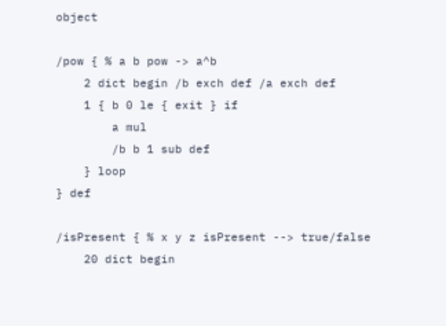object

/pow { % a b pow -> a^b
    2 dict begin /b exch def /a exch def
    1 { b 0 le { exit } if
        a mul
        /b b 1 sub def
    } loop
} def

/isPresent { % x y z isPresent --> true/false
    20 dict begin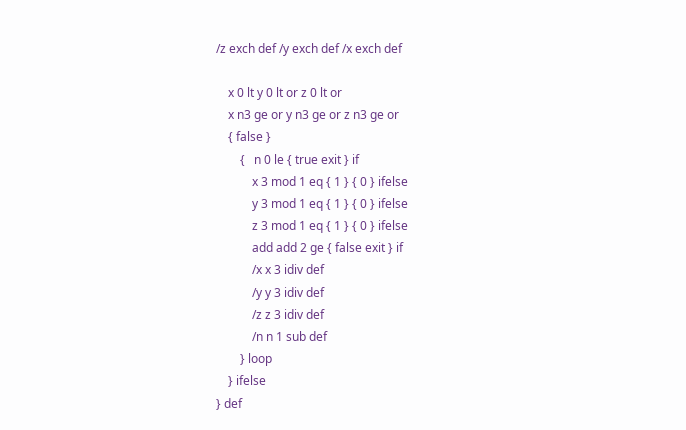/z exch def /y exch def /x exch def

    x 0 lt y 0 lt or z 0 lt or
    x n3 ge or y n3 ge or z n3 ge or
    { false }
        {   n 0 le { true exit } if
            x 3 mod 1 eq { 1 } { 0 } ifelse
            y 3 mod 1 eq { 1 } { 0 } ifelse
            z 3 mod 1 eq { 1 } { 0 } ifelse
            add add 2 ge { false exit } if
            /x x 3 idiv def
            /y y 3 idiv def
            /z z 3 idiv def
            /n n 1 sub def
        } loop
    } ifelse
} def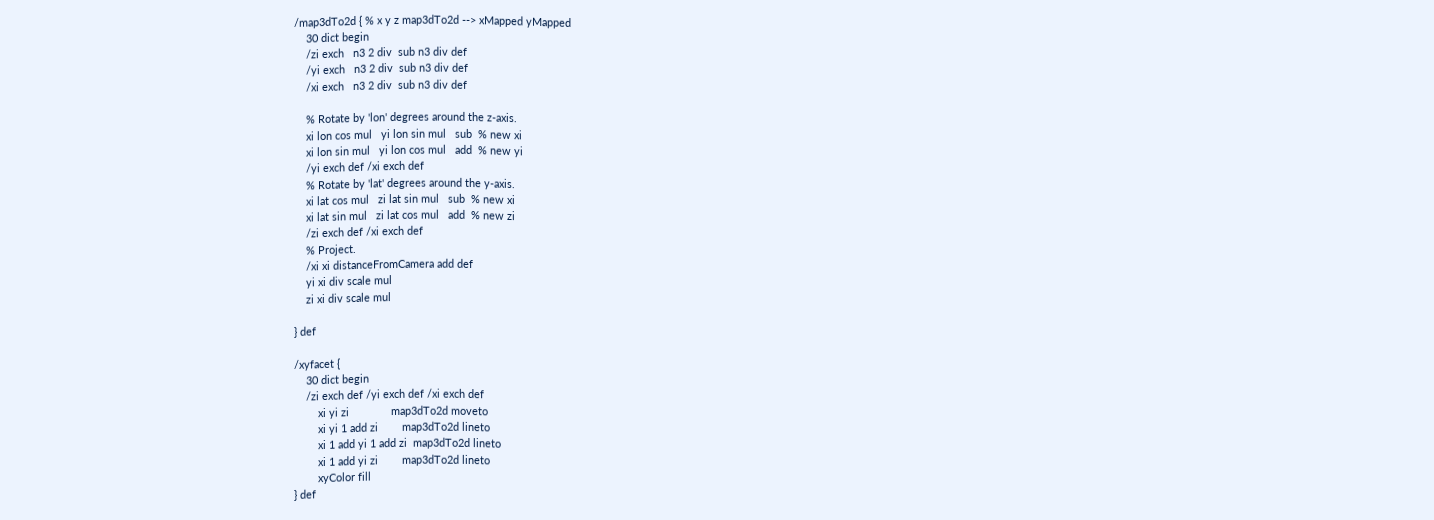/map3dTo2d { % x y z map3dTo2d --> xMapped yMapped
    30 dict begin
    /zi exch   n3 2 div  sub n3 div def
    /yi exch   n3 2 div  sub n3 div def
    /xi exch   n3 2 div  sub n3 div def

    % Rotate by 'lon' degrees around the z-axis.
    xi lon cos mul   yi lon sin mul   sub  % new xi
    xi lon sin mul   yi lon cos mul   add  % new yi
    /yi exch def /xi exch def
    % Rotate by 'lat' degrees around the y-axis.
    xi lat cos mul   zi lat sin mul   sub  % new xi
    xi lat sin mul   zi lat cos mul   add  % new zi
    /zi exch def /xi exch def
    % Project.
    /xi xi distanceFromCamera add def
    yi xi div scale mul
    zi xi div scale mul

} def

/xyfacet {
    30 dict begin
    /zi exch def /yi exch def /xi exch def
        xi yi zi              map3dTo2d moveto
        xi yi 1 add zi        map3dTo2d lineto
        xi 1 add yi 1 add zi  map3dTo2d lineto
        xi 1 add yi zi        map3dTo2d lineto
        xyColor fill
} def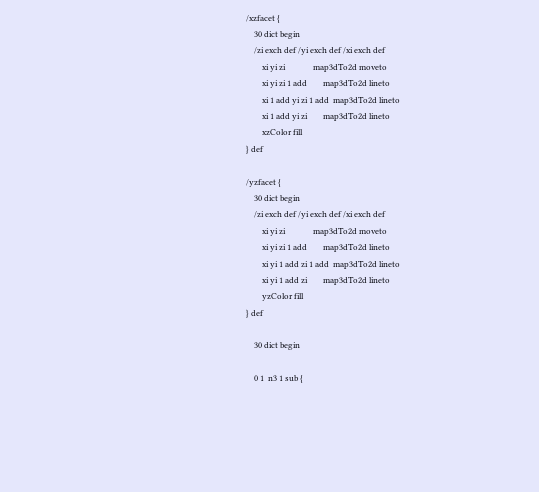/xzfacet {
    30 dict begin
    /zi exch def /yi exch def /xi exch def
        xi yi zi              map3dTo2d moveto
        xi yi zi 1 add        map3dTo2d lineto
        xi 1 add yi zi 1 add  map3dTo2d lineto
        xi 1 add yi zi        map3dTo2d lineto
        xzColor fill
} def

/yzfacet {
    30 dict begin
    /zi exch def /yi exch def /xi exch def
        xi yi zi              map3dTo2d moveto
        xi yi zi 1 add        map3dTo2d lineto
        xi yi 1 add zi 1 add  map3dTo2d lineto
        xi yi 1 add zi        map3dTo2d lineto
        yzColor fill
} def

    30 dict begin

    0 1  n3 1 sub {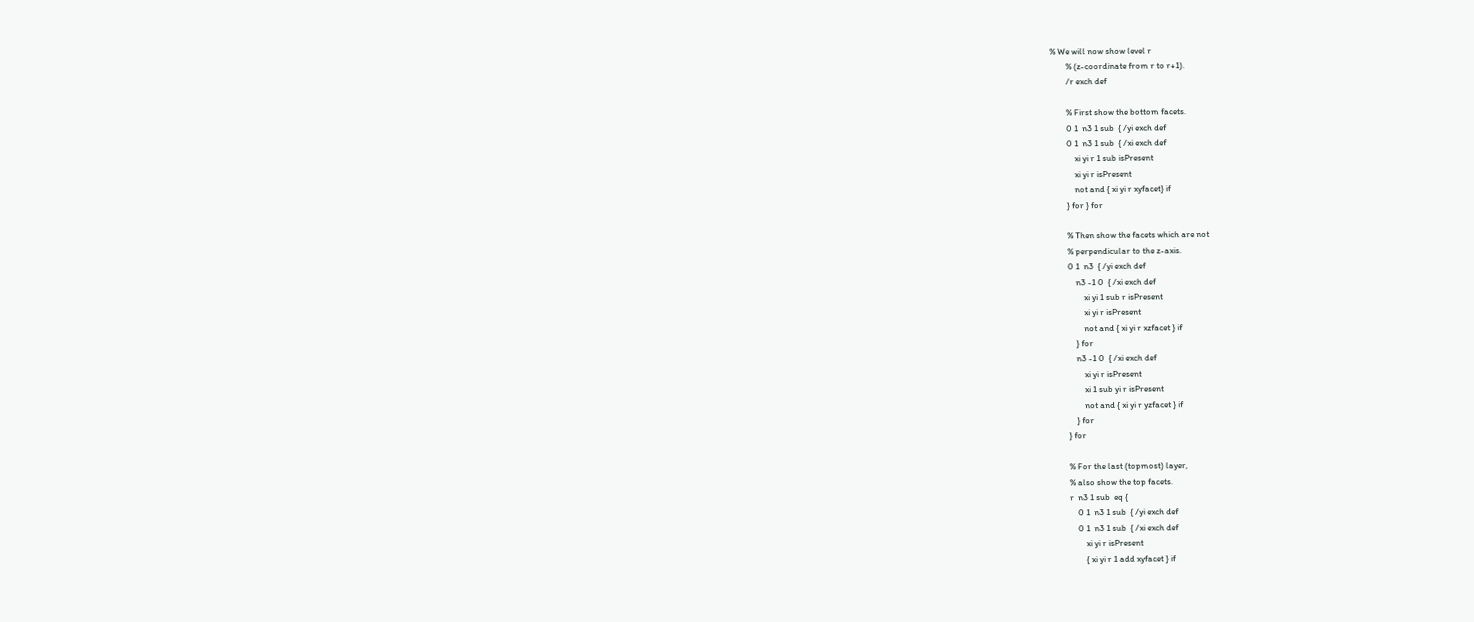% We will now show level r
        % (z-coordinate from r to r+1).
        /r exch def

        % First show the bottom facets.
        0 1  n3 1 sub  { /yi exch def
        0 1  n3 1 sub  { /xi exch def
            xi yi r 1 sub isPresent
            xi yi r isPresent
            not and { xi yi r xyfacet} if
        } for } for

        % Then show the facets which are not
        % perpendicular to the z-axis.
        0 1  n3  { /yi exch def
            n3 -1 0  { /xi exch def
                xi yi 1 sub r isPresent
                xi yi r isPresent
                not and { xi yi r xzfacet } if
            } for
            n3 -1 0  { /xi exch def
                xi yi r isPresent
                xi 1 sub yi r isPresent
                not and { xi yi r yzfacet } if
            } for
        } for

        % For the last (topmost) layer,
        % also show the top facets.
        r  n3 1 sub  eq {
            0 1  n3 1 sub  { /yi exch def
            0 1  n3 1 sub  { /xi exch def
                xi yi r isPresent
                { xi yi r 1 add xyfacet } if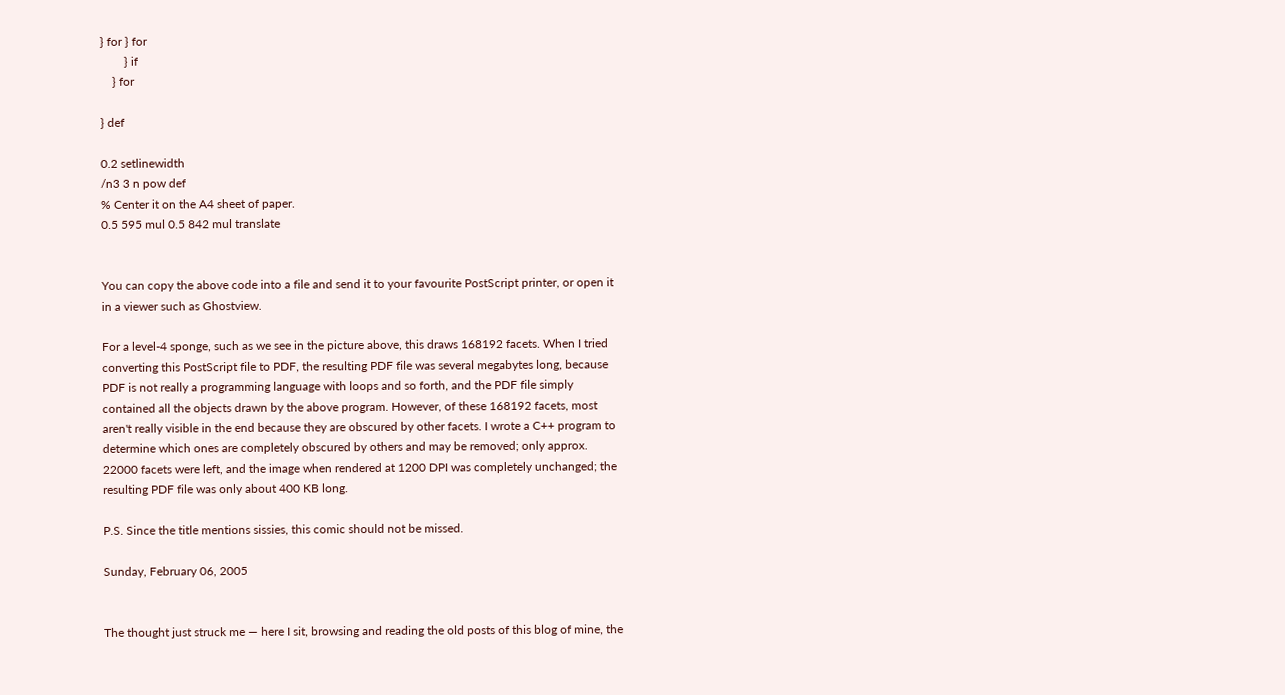} for } for
        } if
    } for

} def

0.2 setlinewidth
/n3 3 n pow def
% Center it on the A4 sheet of paper.
0.5 595 mul 0.5 842 mul translate


You can copy the above code into a file and send it to your favourite PostScript printer, or open it in a viewer such as Ghostview.

For a level-4 sponge, such as we see in the picture above, this draws 168192 facets. When I tried converting this PostScript file to PDF, the resulting PDF file was several megabytes long, because PDF is not really a programming language with loops and so forth, and the PDF file simply contained all the objects drawn by the above program. However, of these 168192 facets, most aren't really visible in the end because they are obscured by other facets. I wrote a C++ program to determine which ones are completely obscured by others and may be removed; only approx. 22000 facets were left, and the image when rendered at 1200 DPI was completely unchanged; the resulting PDF file was only about 400 KB long.

P.S. Since the title mentions sissies, this comic should not be missed.

Sunday, February 06, 2005


The thought just struck me — here I sit, browsing and reading the old posts of this blog of mine, the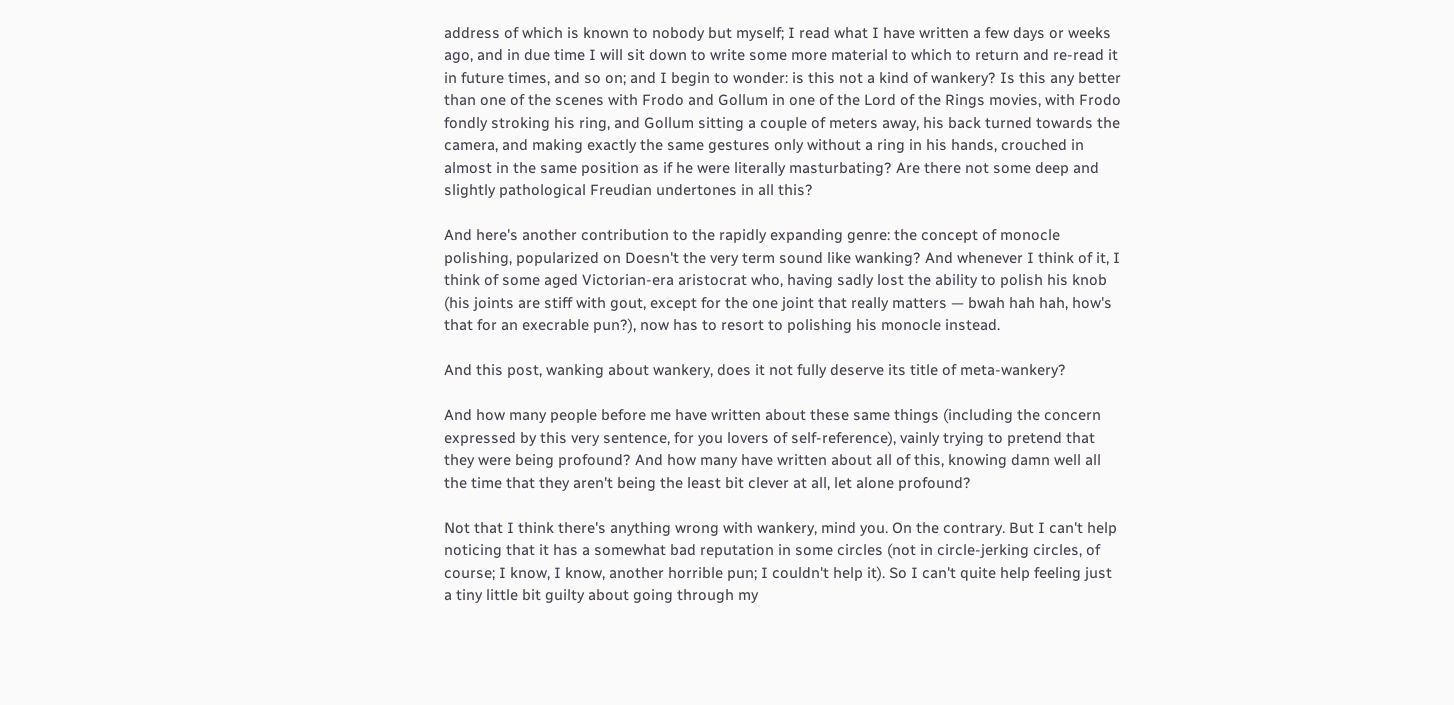address of which is known to nobody but myself; I read what I have written a few days or weeks ago, and in due time I will sit down to write some more material to which to return and re-read it in future times, and so on; and I begin to wonder: is this not a kind of wankery? Is this any better than one of the scenes with Frodo and Gollum in one of the Lord of the Rings movies, with Frodo fondly stroking his ring, and Gollum sitting a couple of meters away, his back turned towards the camera, and making exactly the same gestures only without a ring in his hands, crouched in almost in the same position as if he were literally masturbating? Are there not some deep and slightly pathological Freudian undertones in all this?

And here's another contribution to the rapidly expanding genre: the concept of monocle polishing, popularized on Doesn't the very term sound like wanking? And whenever I think of it, I think of some aged Victorian-era aristocrat who, having sadly lost the ability to polish his knob (his joints are stiff with gout, except for the one joint that really matters — bwah hah hah, how's that for an execrable pun?), now has to resort to polishing his monocle instead.

And this post, wanking about wankery, does it not fully deserve its title of meta-wankery?

And how many people before me have written about these same things (including the concern expressed by this very sentence, for you lovers of self-reference), vainly trying to pretend that they were being profound? And how many have written about all of this, knowing damn well all the time that they aren't being the least bit clever at all, let alone profound?

Not that I think there's anything wrong with wankery, mind you. On the contrary. But I can't help noticing that it has a somewhat bad reputation in some circles (not in circle-jerking circles, of course; I know, I know, another horrible pun; I couldn't help it). So I can't quite help feeling just a tiny little bit guilty about going through my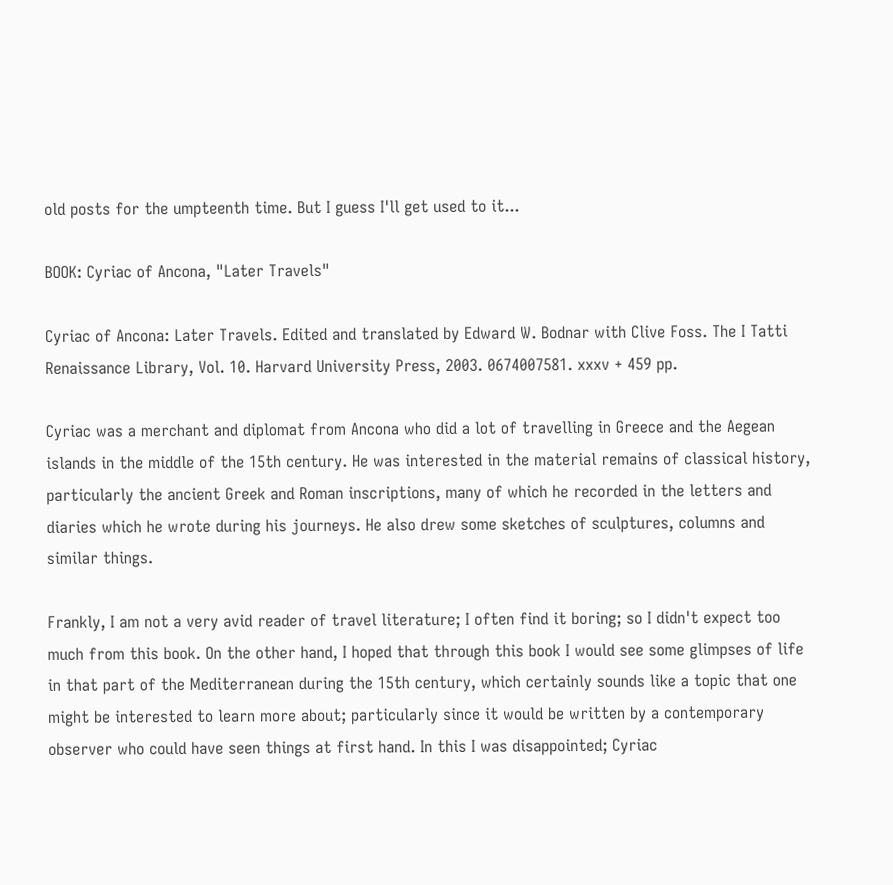old posts for the umpteenth time. But I guess I'll get used to it...

BOOK: Cyriac of Ancona, "Later Travels"

Cyriac of Ancona: Later Travels. Edited and translated by Edward W. Bodnar with Clive Foss. The I Tatti Renaissance Library, Vol. 10. Harvard University Press, 2003. 0674007581. xxxv + 459 pp.

Cyriac was a merchant and diplomat from Ancona who did a lot of travelling in Greece and the Aegean islands in the middle of the 15th century. He was interested in the material remains of classical history, particularly the ancient Greek and Roman inscriptions, many of which he recorded in the letters and diaries which he wrote during his journeys. He also drew some sketches of sculptures, columns and similar things.

Frankly, I am not a very avid reader of travel literature; I often find it boring; so I didn't expect too much from this book. On the other hand, I hoped that through this book I would see some glimpses of life in that part of the Mediterranean during the 15th century, which certainly sounds like a topic that one might be interested to learn more about; particularly since it would be written by a contemporary observer who could have seen things at first hand. In this I was disappointed; Cyriac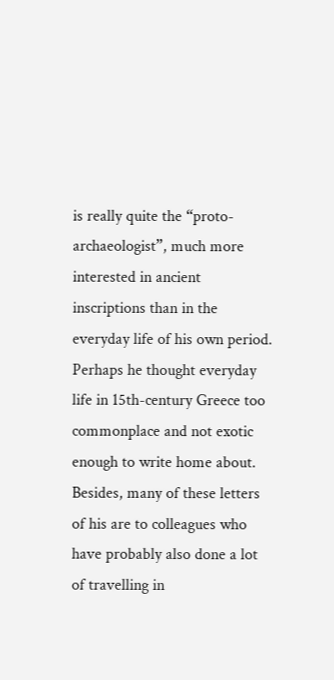is really quite the “proto-archaeologist”, much more interested in ancient inscriptions than in the everyday life of his own period. Perhaps he thought everyday life in 15th-century Greece too commonplace and not exotic enough to write home about. Besides, many of these letters of his are to colleagues who have probably also done a lot of travelling in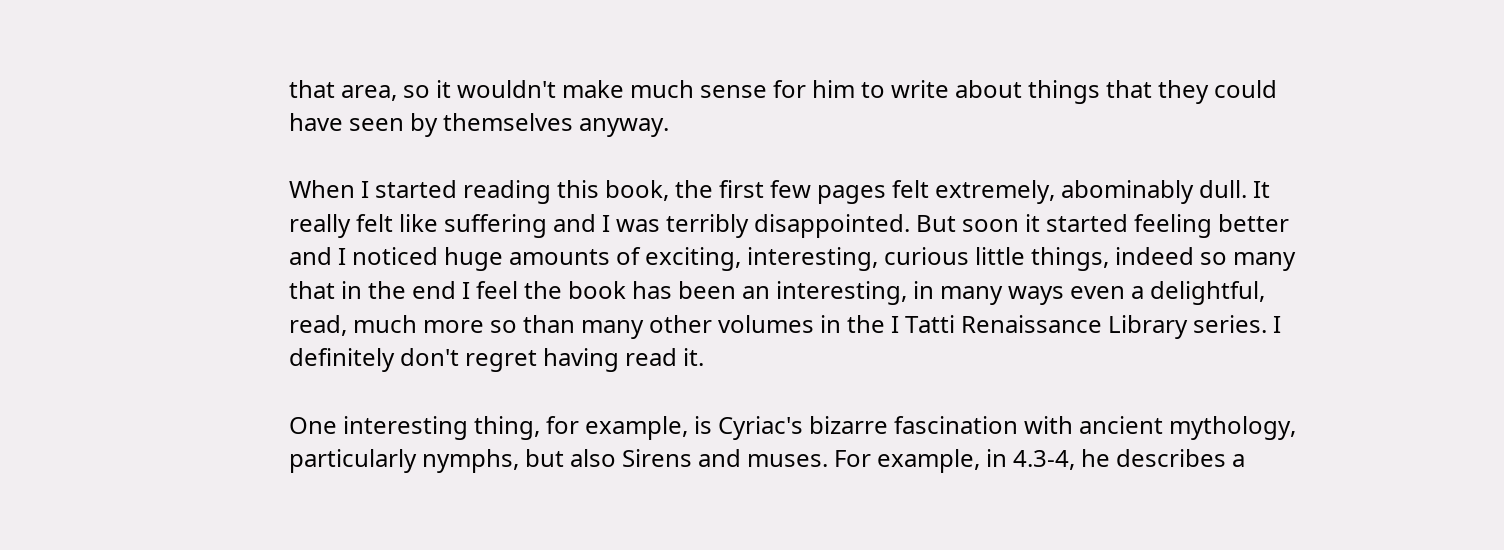that area, so it wouldn't make much sense for him to write about things that they could have seen by themselves anyway.

When I started reading this book, the first few pages felt extremely, abominably dull. It really felt like suffering and I was terribly disappointed. But soon it started feeling better and I noticed huge amounts of exciting, interesting, curious little things, indeed so many that in the end I feel the book has been an interesting, in many ways even a delightful, read, much more so than many other volumes in the I Tatti Renaissance Library series. I definitely don't regret having read it.

One interesting thing, for example, is Cyriac's bizarre fascination with ancient mythology, particularly nymphs, but also Sirens and muses. For example, in 4.3-4, he describes a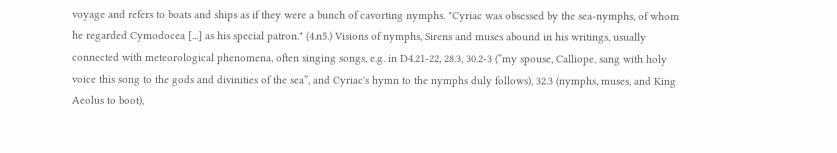voyage and refers to boats and ships as if they were a bunch of cavorting nymphs. "Cyriac was obsessed by the sea-nymphs, of whom he regarded Cymodocea [...] as his special patron." (4.n5.) Visions of nymphs, Sirens and muses abound in his writings, usually connected with meteorological phenomena, often singing songs, e.g. in D4.21-22, 28.3, 30.2-3 (“my spouse, Calliope, sang with holy voice this song to the gods and divinities of the sea”, and Cyriac's hymn to the nymphs duly follows), 32.3 (nymphs, muses, and King Aeolus to boot),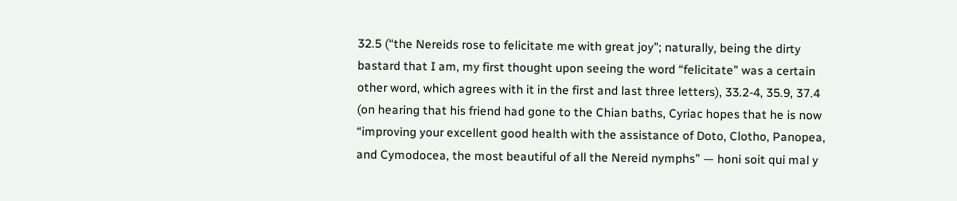32.5 (“the Nereids rose to felicitate me with great joy”; naturally, being the dirty bastard that I am, my first thought upon seeing the word “felicitate” was a certain other word, which agrees with it in the first and last three letters), 33.2-4, 35.9, 37.4 (on hearing that his friend had gone to the Chian baths, Cyriac hopes that he is now “improving your excellent good health with the assistance of Doto, Clotho, Panopea, and Cymodocea, the most beautiful of all the Nereid nymphs” — honi soit qui mal y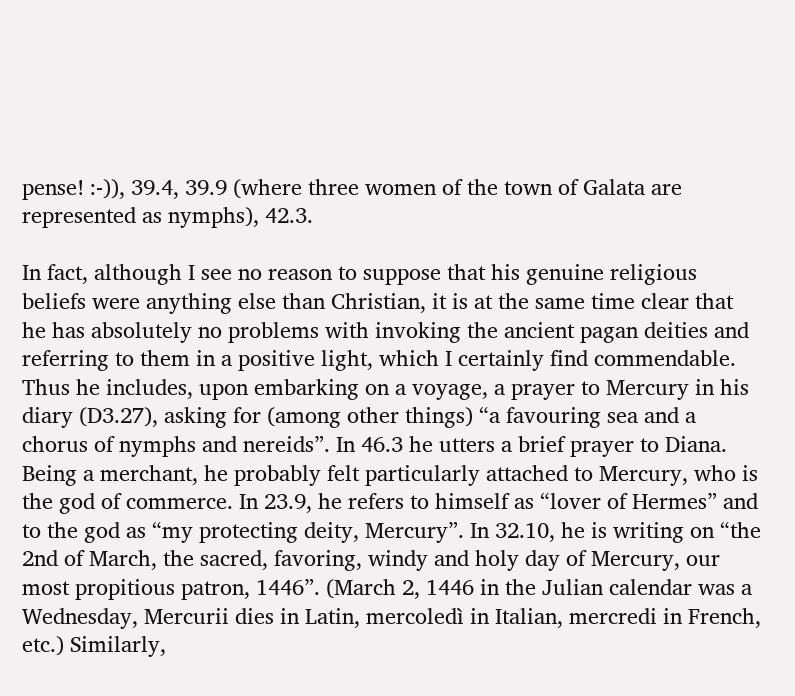pense! :-)), 39.4, 39.9 (where three women of the town of Galata are represented as nymphs), 42.3.

In fact, although I see no reason to suppose that his genuine religious beliefs were anything else than Christian, it is at the same time clear that he has absolutely no problems with invoking the ancient pagan deities and referring to them in a positive light, which I certainly find commendable. Thus he includes, upon embarking on a voyage, a prayer to Mercury in his diary (D3.27), asking for (among other things) “a favouring sea and a chorus of nymphs and nereids”. In 46.3 he utters a brief prayer to Diana. Being a merchant, he probably felt particularly attached to Mercury, who is the god of commerce. In 23.9, he refers to himself as “lover of Hermes” and to the god as “my protecting deity, Mercury”. In 32.10, he is writing on “the 2nd of March, the sacred, favoring, windy and holy day of Mercury, our most propitious patron, 1446”. (March 2, 1446 in the Julian calendar was a Wednesday, Mercurii dies in Latin, mercoledì in Italian, mercredi in French, etc.) Similarly,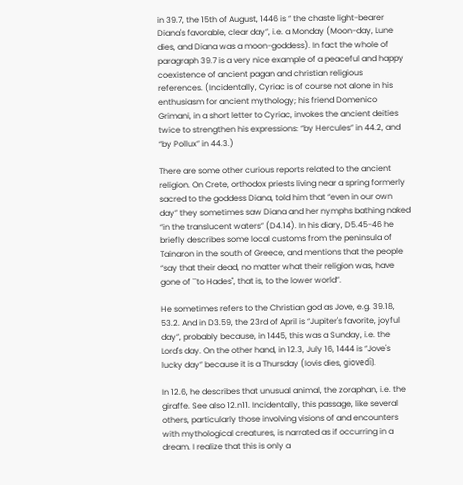in 39.7, the 15th of August, 1446 is “ the chaste light-bearer Diana's favorable, clear day”, i.e. a Monday (Moon-day, Lune dies, and Diana was a moon-goddess). In fact the whole of paragraph 39.7 is a very nice example of a peaceful and happy coexistence of ancient pagan and christian religious references. (Incidentally, Cyriac is of course not alone in his enthusiasm for ancient mythology; his friend Domenico Grimani, in a short letter to Cyriac, invokes the ancient deities twice to strengthen his expressions: “by Hercules” in 44.2, and “by Pollux” in 44.3.)

There are some other curious reports related to the ancient religion. On Crete, orthodox priests living near a spring formerly sacred to the goddess Diana, told him that “even in our own day” they sometimes saw Diana and her nymphs bathing naked “in the translucent waters” (D4.14). In his diary, D5.45-46 he briefly describes some local customs from the peninsula of Tainaron in the south of Greece, and mentions that the people “say that their dead, no matter what their religion was, have gone of ``to Hades'', that is, to the lower world”.

He sometimes refers to the Christian god as Jove, e.g. 39.18, 53.2. And in D3.59, the 23rd of April is “Jupiter's favorite, joyful day”, probably because, in 1445, this was a Sunday, i.e. the Lord's day. On the other hand, in 12.3, July 16, 1444 is “Jove's lucky day” because it is a Thursday (Iovis dies, giovedì).

In 12.6, he describes that unusual animal, the zoraphan, i.e. the giraffe. See also 12.n11. Incidentally, this passage, like several others, particularly those involving visions of and encounters with mythological creatures, is narrated as if occurring in a dream. I realize that this is only a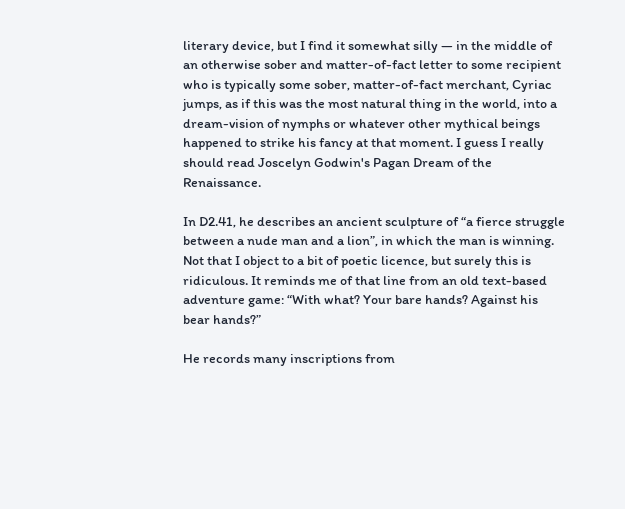literary device, but I find it somewhat silly — in the middle of an otherwise sober and matter-of-fact letter to some recipient who is typically some sober, matter-of-fact merchant, Cyriac jumps, as if this was the most natural thing in the world, into a dream-vision of nymphs or whatever other mythical beings happened to strike his fancy at that moment. I guess I really should read Joscelyn Godwin's Pagan Dream of the Renaissance.

In D2.41, he describes an ancient sculpture of “a fierce struggle between a nude man and a lion”, in which the man is winning. Not that I object to a bit of poetic licence, but surely this is ridiculous. It reminds me of that line from an old text-based adventure game: “With what? Your bare hands? Against his bear hands?”

He records many inscriptions from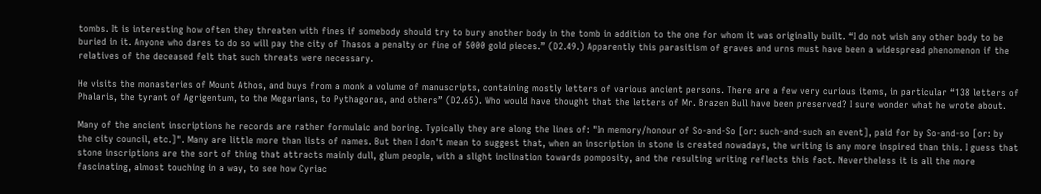tombs. It is interesting how often they threaten with fines if somebody should try to bury another body in the tomb in addition to the one for whom it was originally built. “I do not wish any other body to be buried in it. Anyone who dares to do so will pay the city of Thasos a penalty or fine of 5000 gold pieces.” (D2.49.) Apparently this parasitism of graves and urns must have been a widespread phenomenon if the relatives of the deceased felt that such threats were necessary.

He visits the monasteries of Mount Athos, and buys from a monk a volume of manuscripts, containing mostly letters of various ancient persons. There are a few very curious items, in particular “138 letters of Phalaris, the tyrant of Agrigentum, to the Megarians, to Pythagoras, and others” (D2.65). Who would have thought that the letters of Mr. Brazen Bull have been preserved? I sure wonder what he wrote about.

Many of the ancient inscriptions he records are rather formulaic and boring. Typically they are along the lines of: "In memory/honour of So-and-So [or: such-and-such an event], paid for by So-and-so [or: by the city council, etc.]". Many are little more than lists of names. But then I don't mean to suggest that, when an inscription in stone is created nowadays, the writing is any more inspired than this. I guess that stone inscriptions are the sort of thing that attracts mainly dull, glum people, with a slight inclination towards pomposity, and the resulting writing reflects this fact. Nevertheless it is all the more fascinating, almost touching in a way, to see how Cyriac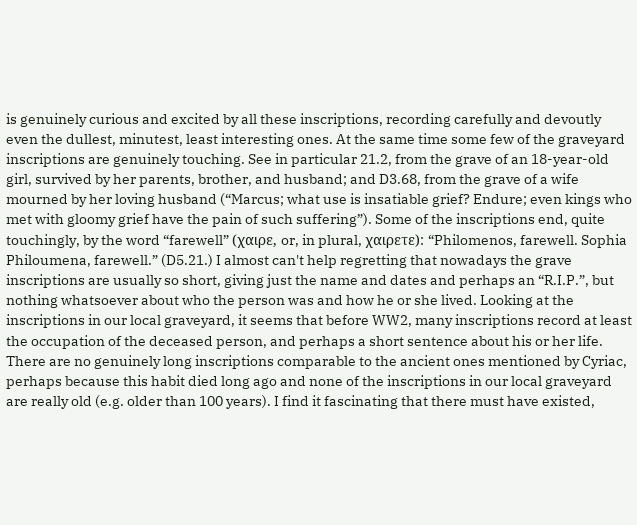is genuinely curious and excited by all these inscriptions, recording carefully and devoutly even the dullest, minutest, least interesting ones. At the same time some few of the graveyard inscriptions are genuinely touching. See in particular 21.2, from the grave of an 18-year-old girl, survived by her parents, brother, and husband; and D3.68, from the grave of a wife mourned by her loving husband (“Marcus; what use is insatiable grief? Endure; even kings who met with gloomy grief have the pain of such suffering”). Some of the inscriptions end, quite touchingly, by the word “farewell” (χαιρε, or, in plural, χαιρετε): “Philomenos, farewell. Sophia Philoumena, farewell.” (D5.21.) I almost can't help regretting that nowadays the grave inscriptions are usually so short, giving just the name and dates and perhaps an “R.I.P.”, but nothing whatsoever about who the person was and how he or she lived. Looking at the inscriptions in our local graveyard, it seems that before WW2, many inscriptions record at least the occupation of the deceased person, and perhaps a short sentence about his or her life. There are no genuinely long inscriptions comparable to the ancient ones mentioned by Cyriac, perhaps because this habit died long ago and none of the inscriptions in our local graveyard are really old (e.g. older than 100 years). I find it fascinating that there must have existed,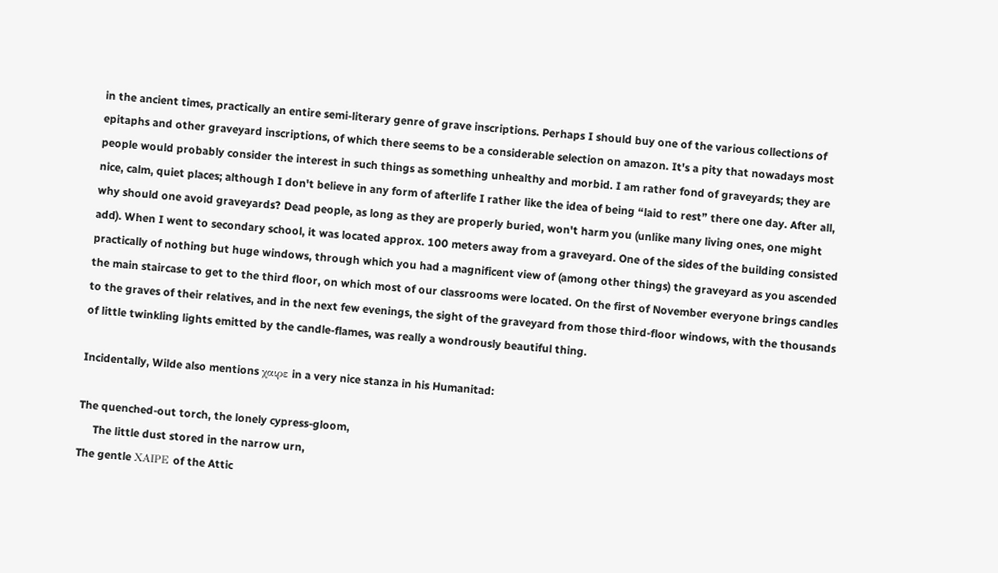in the ancient times, practically an entire semi-literary genre of grave inscriptions. Perhaps I should buy one of the various collections of epitaphs and other graveyard inscriptions, of which there seems to be a considerable selection on amazon. It's a pity that nowadays most people would probably consider the interest in such things as something unhealthy and morbid. I am rather fond of graveyards; they are nice, calm, quiet places; although I don't believe in any form of afterlife I rather like the idea of being “laid to rest” there one day. After all, why should one avoid graveyards? Dead people, as long as they are properly buried, won't harm you (unlike many living ones, one might add). When I went to secondary school, it was located approx. 100 meters away from a graveyard. One of the sides of the building consisted practically of nothing but huge windows, through which you had a magnificent view of (among other things) the graveyard as you ascended the main staircase to get to the third floor, on which most of our classrooms were located. On the first of November everyone brings candles to the graves of their relatives, and in the next few evenings, the sight of the graveyard from those third-floor windows, with the thousands of little twinkling lights emitted by the candle-flames, was really a wondrously beautiful thing.

Incidentally, Wilde also mentions χαιρε in a very nice stanza in his Humanitad:

The quenched-out torch, the lonely cypress-gloom,
     The little dust stored in the narrow urn,
The gentle ΧΑΙΡΕ of the Attic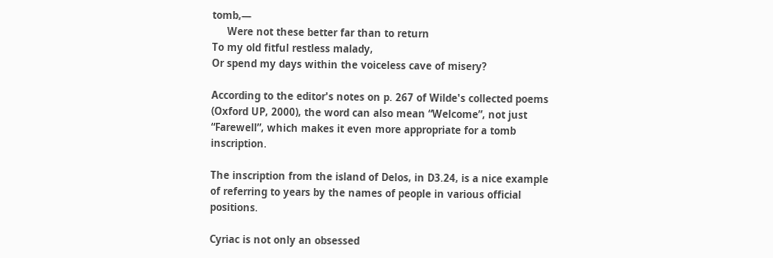tomb,—
     Were not these better far than to return
To my old fitful restless malady,
Or spend my days within the voiceless cave of misery?

According to the editor's notes on p. 267 of Wilde's collected poems (Oxford UP, 2000), the word can also mean “Welcome”, not just “Farewell”, which makes it even more appropriate for a tomb inscription.

The inscription from the island of Delos, in D3.24, is a nice example of referring to years by the names of people in various official positions.

Cyriac is not only an obsessed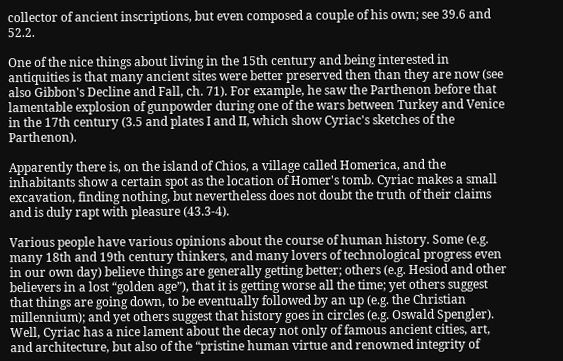collector of ancient inscriptions, but even composed a couple of his own; see 39.6 and 52.2.

One of the nice things about living in the 15th century and being interested in antiquities is that many ancient sites were better preserved then than they are now (see also Gibbon's Decline and Fall, ch. 71). For example, he saw the Parthenon before that lamentable explosion of gunpowder during one of the wars between Turkey and Venice in the 17th century (3.5 and plates I and II, which show Cyriac's sketches of the Parthenon).

Apparently there is, on the island of Chios, a village called Homerica, and the inhabitants show a certain spot as the location of Homer's tomb. Cyriac makes a small excavation, finding nothing, but nevertheless does not doubt the truth of their claims and is duly rapt with pleasure (43.3-4).

Various people have various opinions about the course of human history. Some (e.g. many 18th and 19th century thinkers, and many lovers of technological progress even in our own day) believe things are generally getting better; others (e.g. Hesiod and other believers in a lost “golden age”), that it is getting worse all the time; yet others suggest that things are going down, to be eventually followed by an up (e.g. the Christian millennium); and yet others suggest that history goes in circles (e.g. Oswald Spengler). Well, Cyriac has a nice lament about the decay not only of famous ancient cities, art, and architecture, but also of the “pristine human virtue and renowned integrity of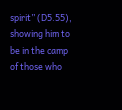spirit” (D5.55), showing him to be in the camp of those who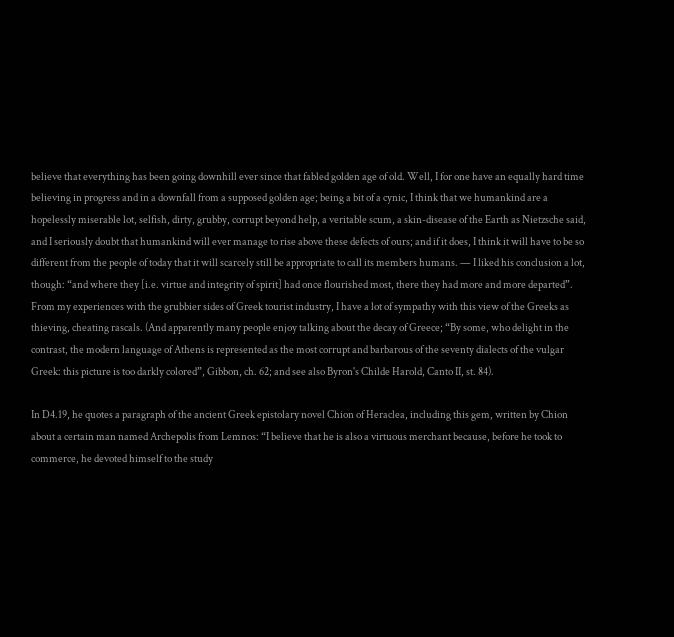believe that everything has been going downhill ever since that fabled golden age of old. Well, I for one have an equally hard time believing in progress and in a downfall from a supposed golden age; being a bit of a cynic, I think that we humankind are a hopelessly miserable lot, selfish, dirty, grubby, corrupt beyond help, a veritable scum, a skin-disease of the Earth as Nietzsche said, and I seriously doubt that humankind will ever manage to rise above these defects of ours; and if it does, I think it will have to be so different from the people of today that it will scarcely still be appropriate to call its members humans. — I liked his conclusion a lot, though: “and where they [i.e. virtue and integrity of spirit] had once flourished most, there they had more and more departed”. From my experiences with the grubbier sides of Greek tourist industry, I have a lot of sympathy with this view of the Greeks as thieving, cheating rascals. (And apparently many people enjoy talking about the decay of Greece; “By some, who delight in the contrast, the modern language of Athens is represented as the most corrupt and barbarous of the seventy dialects of the vulgar Greek: this picture is too darkly colored”, Gibbon, ch. 62; and see also Byron's Childe Harold, Canto II, st. 84).

In D4.19, he quotes a paragraph of the ancient Greek epistolary novel Chion of Heraclea, including this gem, written by Chion about a certain man named Archepolis from Lemnos: “I believe that he is also a virtuous merchant because, before he took to commerce, he devoted himself to the study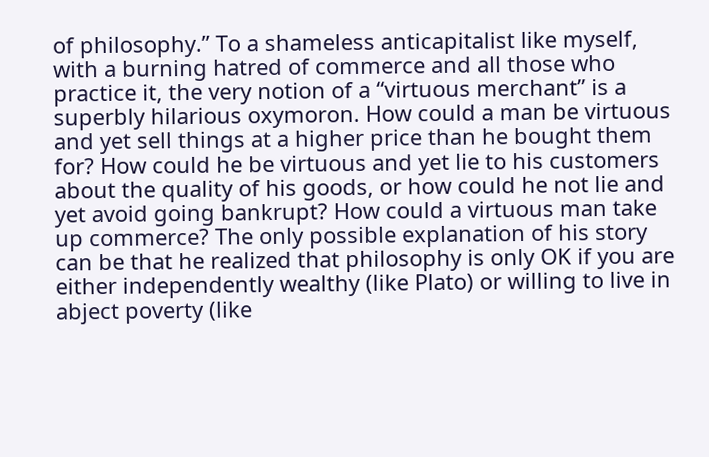of philosophy.” To a shameless anticapitalist like myself, with a burning hatred of commerce and all those who practice it, the very notion of a “virtuous merchant” is a superbly hilarious oxymoron. How could a man be virtuous and yet sell things at a higher price than he bought them for? How could he be virtuous and yet lie to his customers about the quality of his goods, or how could he not lie and yet avoid going bankrupt? How could a virtuous man take up commerce? The only possible explanation of his story can be that he realized that philosophy is only OK if you are either independently wealthy (like Plato) or willing to live in abject poverty (like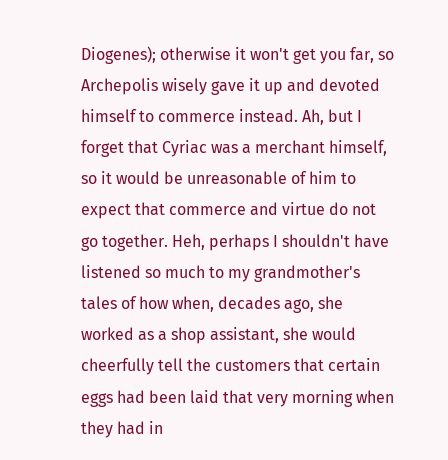Diogenes); otherwise it won't get you far, so Archepolis wisely gave it up and devoted himself to commerce instead. Ah, but I forget that Cyriac was a merchant himself, so it would be unreasonable of him to expect that commerce and virtue do not go together. Heh, perhaps I shouldn't have listened so much to my grandmother's tales of how when, decades ago, she worked as a shop assistant, she would cheerfully tell the customers that certain eggs had been laid that very morning when they had in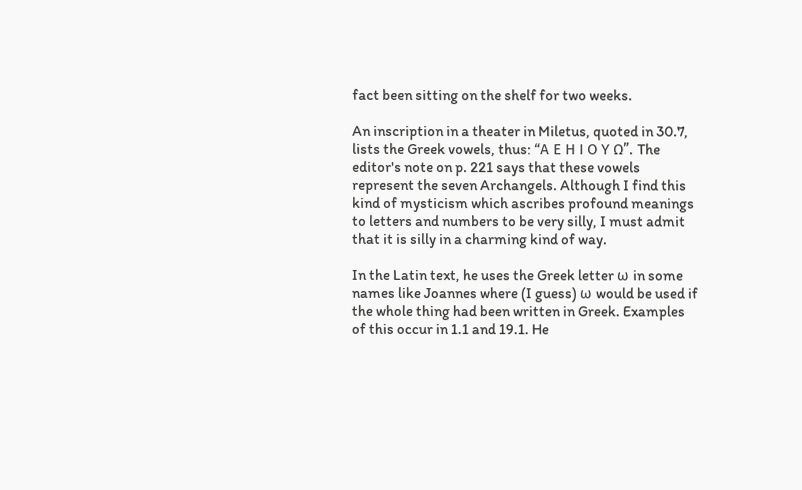fact been sitting on the shelf for two weeks.

An inscription in a theater in Miletus, quoted in 30.7, lists the Greek vowels, thus: “Α Ε Η Ι Ο Υ Ω”. The editor's note on p. 221 says that these vowels represent the seven Archangels. Although I find this kind of mysticism which ascribes profound meanings to letters and numbers to be very silly, I must admit that it is silly in a charming kind of way.

In the Latin text, he uses the Greek letter ω in some names like Joannes where (I guess) ω would be used if the whole thing had been written in Greek. Examples of this occur in 1.1 and 19.1. He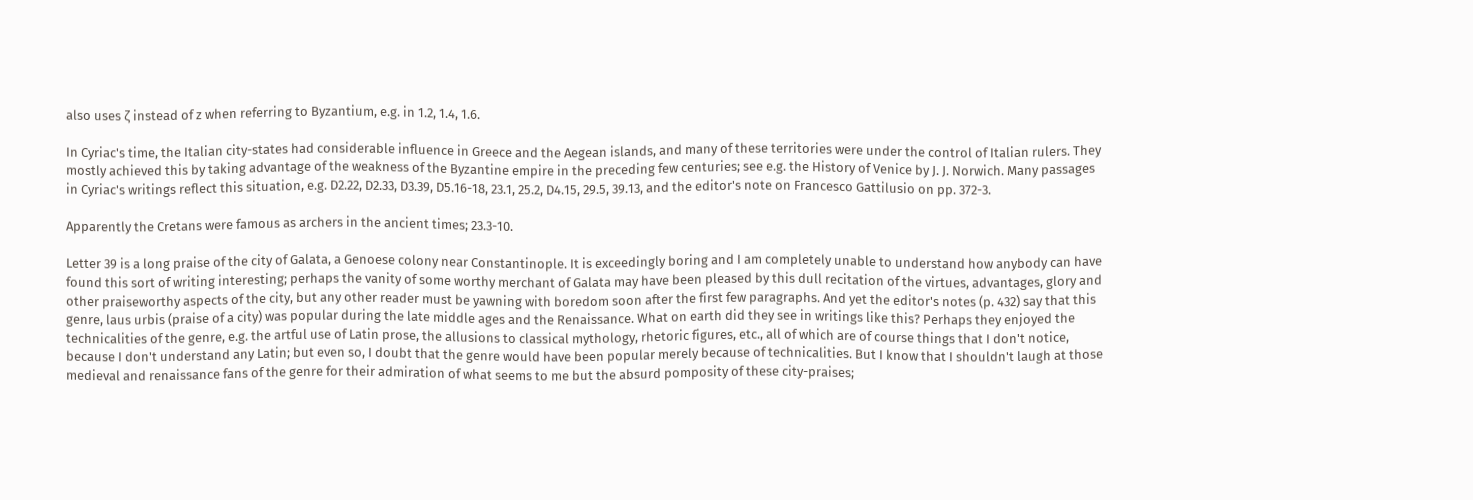also uses ζ instead of z when referring to Byzantium, e.g. in 1.2, 1.4, 1.6.

In Cyriac's time, the Italian city-states had considerable influence in Greece and the Aegean islands, and many of these territories were under the control of Italian rulers. They mostly achieved this by taking advantage of the weakness of the Byzantine empire in the preceding few centuries; see e.g. the History of Venice by J. J. Norwich. Many passages in Cyriac's writings reflect this situation, e.g. D2.22, D2.33, D3.39, D5.16-18, 23.1, 25.2, D4.15, 29.5, 39.13, and the editor's note on Francesco Gattilusio on pp. 372-3.

Apparently the Cretans were famous as archers in the ancient times; 23.3-10.

Letter 39 is a long praise of the city of Galata, a Genoese colony near Constantinople. It is exceedingly boring and I am completely unable to understand how anybody can have found this sort of writing interesting; perhaps the vanity of some worthy merchant of Galata may have been pleased by this dull recitation of the virtues, advantages, glory and other praiseworthy aspects of the city, but any other reader must be yawning with boredom soon after the first few paragraphs. And yet the editor's notes (p. 432) say that this genre, laus urbis (praise of a city) was popular during the late middle ages and the Renaissance. What on earth did they see in writings like this? Perhaps they enjoyed the technicalities of the genre, e.g. the artful use of Latin prose, the allusions to classical mythology, rhetoric figures, etc., all of which are of course things that I don't notice, because I don't understand any Latin; but even so, I doubt that the genre would have been popular merely because of technicalities. But I know that I shouldn't laugh at those medieval and renaissance fans of the genre for their admiration of what seems to me but the absurd pomposity of these city-praises;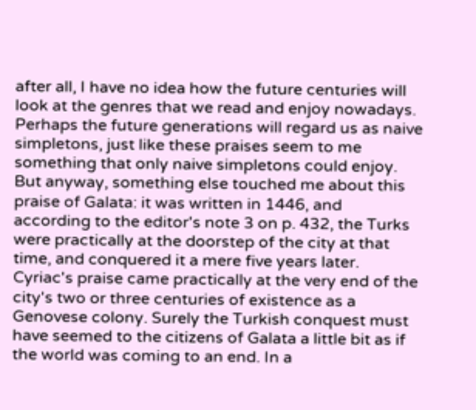after all, I have no idea how the future centuries will look at the genres that we read and enjoy nowadays. Perhaps the future generations will regard us as naive simpletons, just like these praises seem to me something that only naive simpletons could enjoy. But anyway, something else touched me about this praise of Galata: it was written in 1446, and according to the editor's note 3 on p. 432, the Turks were practically at the doorstep of the city at that time, and conquered it a mere five years later. Cyriac's praise came practically at the very end of the city's two or three centuries of existence as a Genovese colony. Surely the Turkish conquest must have seemed to the citizens of Galata a little bit as if the world was coming to an end. In a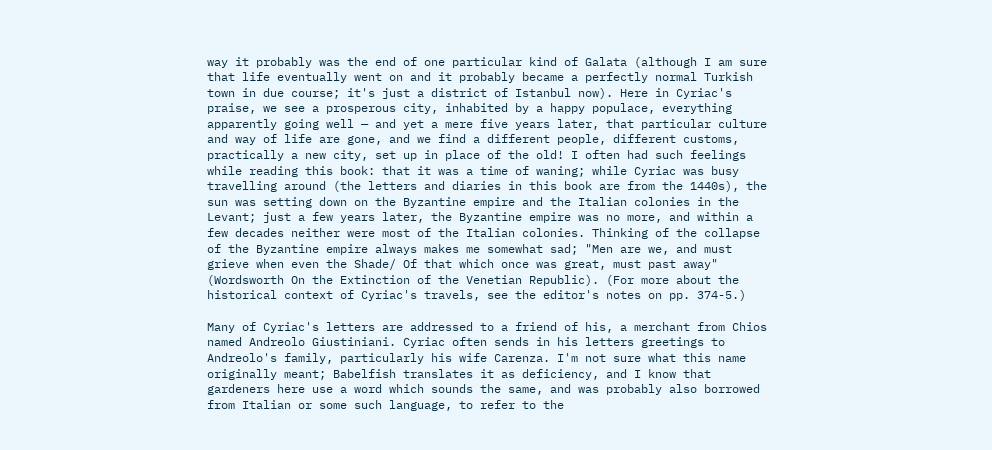way it probably was the end of one particular kind of Galata (although I am sure that life eventually went on and it probably became a perfectly normal Turkish town in due course; it's just a district of Istanbul now). Here in Cyriac's praise, we see a prosperous city, inhabited by a happy populace, everything apparently going well — and yet a mere five years later, that particular culture and way of life are gone, and we find a different people, different customs, practically a new city, set up in place of the old! I often had such feelings while reading this book: that it was a time of waning; while Cyriac was busy travelling around (the letters and diaries in this book are from the 1440s), the sun was setting down on the Byzantine empire and the Italian colonies in the Levant; just a few years later, the Byzantine empire was no more, and within a few decades neither were most of the Italian colonies. Thinking of the collapse of the Byzantine empire always makes me somewhat sad; "Men are we, and must grieve when even the Shade/ Of that which once was great, must past away" (Wordsworth On the Extinction of the Venetian Republic). (For more about the historical context of Cyriac's travels, see the editor's notes on pp. 374-5.)

Many of Cyriac's letters are addressed to a friend of his, a merchant from Chios named Andreolo Giustiniani. Cyriac often sends in his letters greetings to Andreolo's family, particularly his wife Carenza. I'm not sure what this name originally meant; Babelfish translates it as deficiency, and I know that gardeners here use a word which sounds the same, and was probably also borrowed from Italian or some such language, to refer to the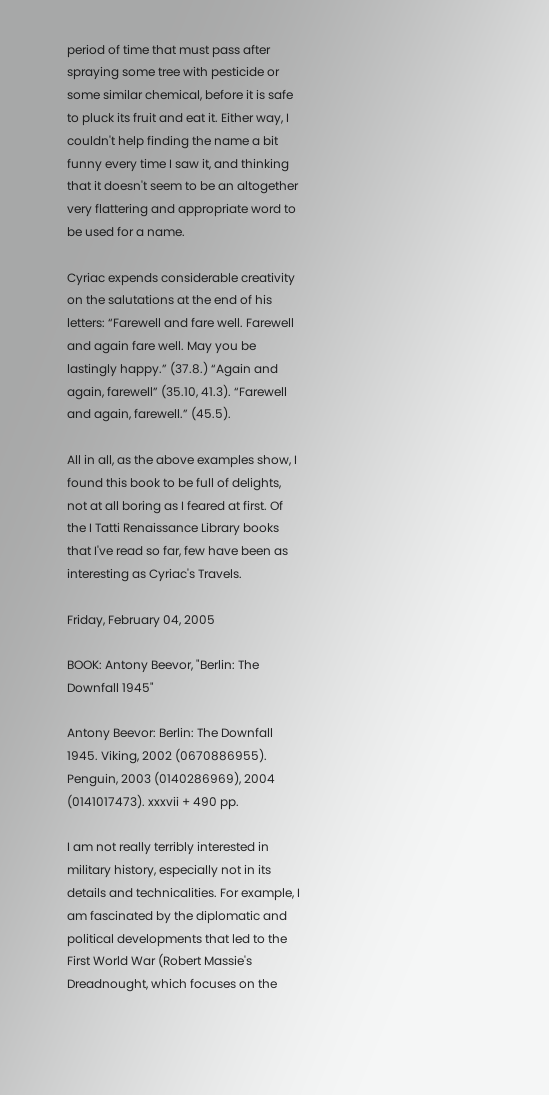period of time that must pass after spraying some tree with pesticide or some similar chemical, before it is safe to pluck its fruit and eat it. Either way, I couldn't help finding the name a bit funny every time I saw it, and thinking that it doesn't seem to be an altogether very flattering and appropriate word to be used for a name.

Cyriac expends considerable creativity on the salutations at the end of his letters: “Farewell and fare well. Farewell and again fare well. May you be lastingly happy.” (37.8.) “Again and again, farewell” (35.10, 41.3). “Farewell and again, farewell.” (45.5).

All in all, as the above examples show, I found this book to be full of delights, not at all boring as I feared at first. Of the I Tatti Renaissance Library books that I've read so far, few have been as interesting as Cyriac's Travels.

Friday, February 04, 2005

BOOK: Antony Beevor, "Berlin: The Downfall 1945"

Antony Beevor: Berlin: The Downfall 1945. Viking, 2002 (0670886955). Penguin, 2003 (0140286969), 2004 (0141017473). xxxvii + 490 pp.

I am not really terribly interested in military history, especially not in its details and technicalities. For example, I am fascinated by the diplomatic and political developments that led to the First World War (Robert Massie's Dreadnought, which focuses on the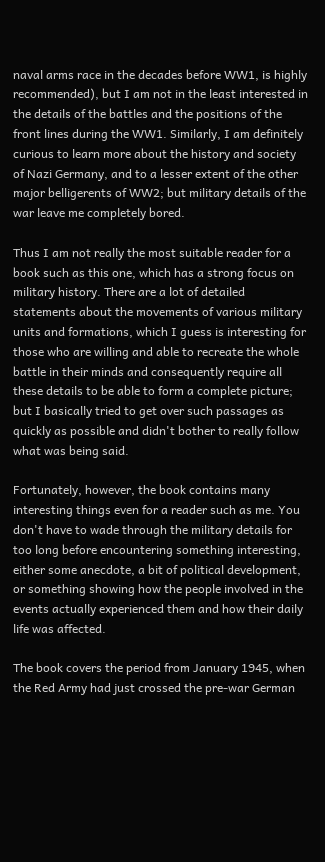naval arms race in the decades before WW1, is highly recommended), but I am not in the least interested in the details of the battles and the positions of the front lines during the WW1. Similarly, I am definitely curious to learn more about the history and society of Nazi Germany, and to a lesser extent of the other major belligerents of WW2; but military details of the war leave me completely bored.

Thus I am not really the most suitable reader for a book such as this one, which has a strong focus on military history. There are a lot of detailed statements about the movements of various military units and formations, which I guess is interesting for those who are willing and able to recreate the whole battle in their minds and consequently require all these details to be able to form a complete picture; but I basically tried to get over such passages as quickly as possible and didn't bother to really follow what was being said.

Fortunately, however, the book contains many interesting things even for a reader such as me. You don't have to wade through the military details for too long before encountering something interesting, either some anecdote, a bit of political development, or something showing how the people involved in the events actually experienced them and how their daily life was affected.

The book covers the period from January 1945, when the Red Army had just crossed the pre-war German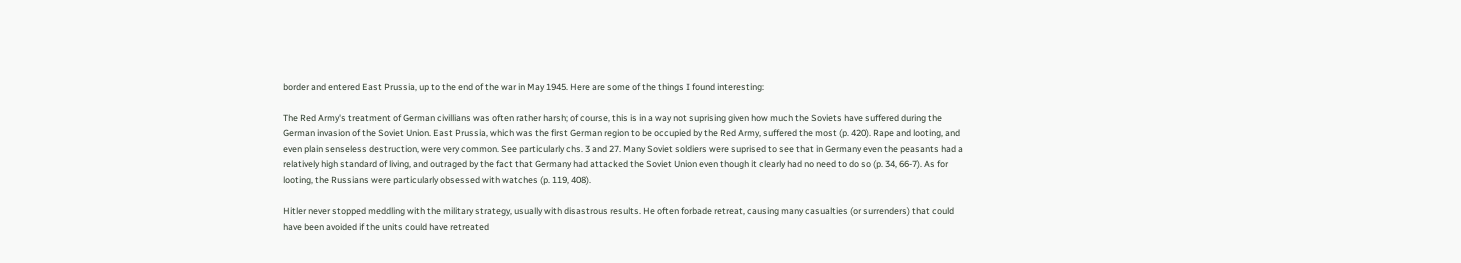border and entered East Prussia, up to the end of the war in May 1945. Here are some of the things I found interesting:

The Red Army's treatment of German civillians was often rather harsh; of course, this is in a way not suprising given how much the Soviets have suffered during the German invasion of the Soviet Union. East Prussia, which was the first German region to be occupied by the Red Army, suffered the most (p. 420). Rape and looting, and even plain senseless destruction, were very common. See particularly chs. 3 and 27. Many Soviet soldiers were suprised to see that in Germany even the peasants had a relatively high standard of living, and outraged by the fact that Germany had attacked the Soviet Union even though it clearly had no need to do so (p. 34, 66-7). As for looting, the Russians were particularly obsessed with watches (p. 119, 408).

Hitler never stopped meddling with the military strategy, usually with disastrous results. He often forbade retreat, causing many casualties (or surrenders) that could have been avoided if the units could have retreated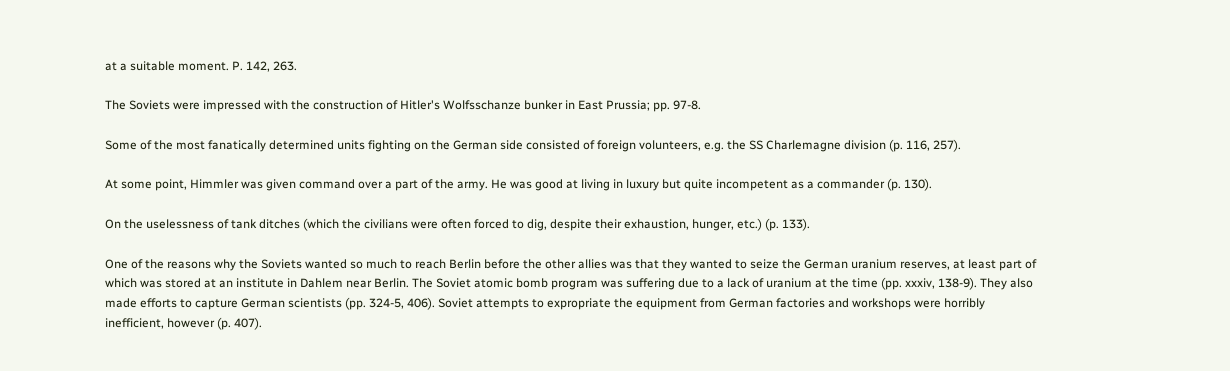at a suitable moment. P. 142, 263.

The Soviets were impressed with the construction of Hitler's Wolfsschanze bunker in East Prussia; pp. 97-8.

Some of the most fanatically determined units fighting on the German side consisted of foreign volunteers, e.g. the SS Charlemagne division (p. 116, 257).

At some point, Himmler was given command over a part of the army. He was good at living in luxury but quite incompetent as a commander (p. 130).

On the uselessness of tank ditches (which the civilians were often forced to dig, despite their exhaustion, hunger, etc.) (p. 133).

One of the reasons why the Soviets wanted so much to reach Berlin before the other allies was that they wanted to seize the German uranium reserves, at least part of which was stored at an institute in Dahlem near Berlin. The Soviet atomic bomb program was suffering due to a lack of uranium at the time (pp. xxxiv, 138-9). They also made efforts to capture German scientists (pp. 324-5, 406). Soviet attempts to expropriate the equipment from German factories and workshops were horribly inefficient, however (p. 407).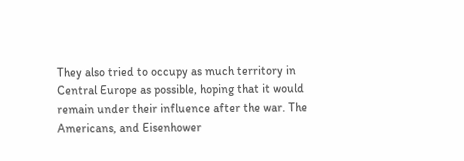They also tried to occupy as much territory in Central Europe as possible, hoping that it would remain under their influence after the war. The Americans, and Eisenhower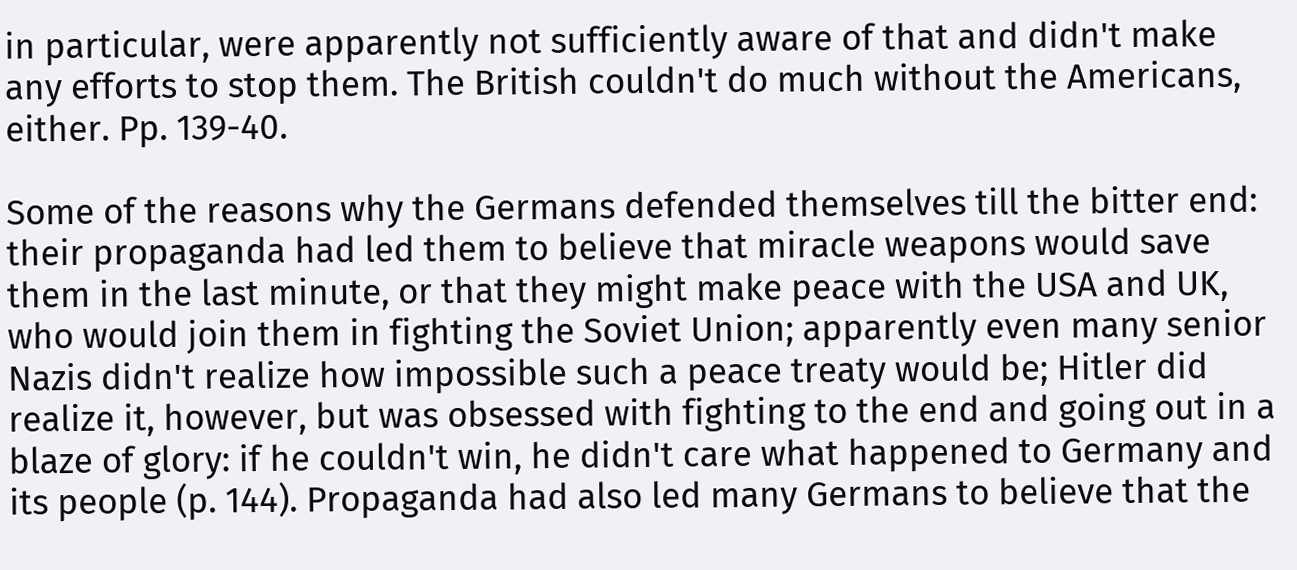in particular, were apparently not sufficiently aware of that and didn't make any efforts to stop them. The British couldn't do much without the Americans, either. Pp. 139-40.

Some of the reasons why the Germans defended themselves till the bitter end: their propaganda had led them to believe that miracle weapons would save them in the last minute, or that they might make peace with the USA and UK, who would join them in fighting the Soviet Union; apparently even many senior Nazis didn't realize how impossible such a peace treaty would be; Hitler did realize it, however, but was obsessed with fighting to the end and going out in a blaze of glory: if he couldn't win, he didn't care what happened to Germany and its people (p. 144). Propaganda had also led many Germans to believe that the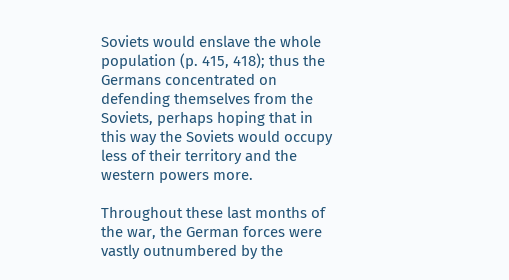Soviets would enslave the whole population (p. 415, 418); thus the Germans concentrated on defending themselves from the Soviets, perhaps hoping that in this way the Soviets would occupy less of their territory and the western powers more.

Throughout these last months of the war, the German forces were vastly outnumbered by the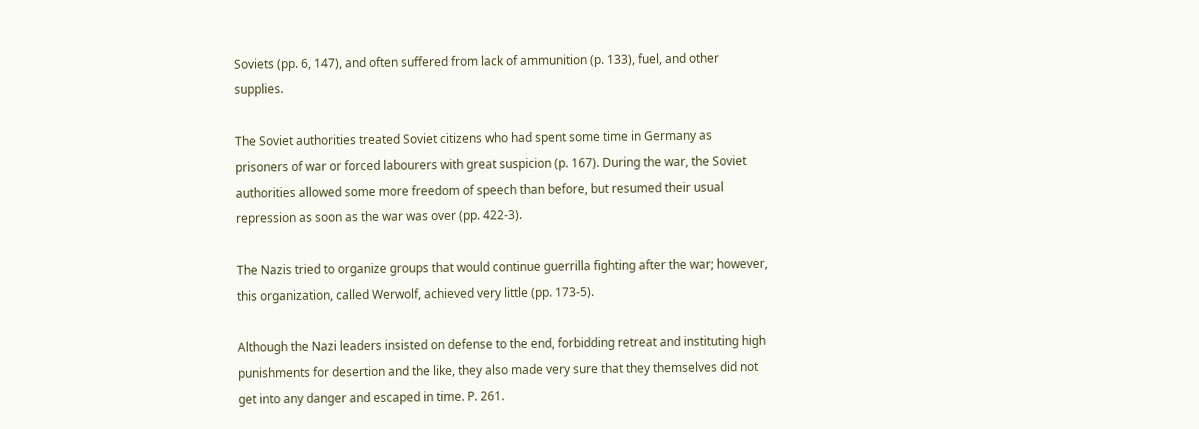Soviets (pp. 6, 147), and often suffered from lack of ammunition (p. 133), fuel, and other supplies.

The Soviet authorities treated Soviet citizens who had spent some time in Germany as prisoners of war or forced labourers with great suspicion (p. 167). During the war, the Soviet authorities allowed some more freedom of speech than before, but resumed their usual repression as soon as the war was over (pp. 422-3).

The Nazis tried to organize groups that would continue guerrilla fighting after the war; however, this organization, called Werwolf, achieved very little (pp. 173-5).

Although the Nazi leaders insisted on defense to the end, forbidding retreat and instituting high punishments for desertion and the like, they also made very sure that they themselves did not get into any danger and escaped in time. P. 261.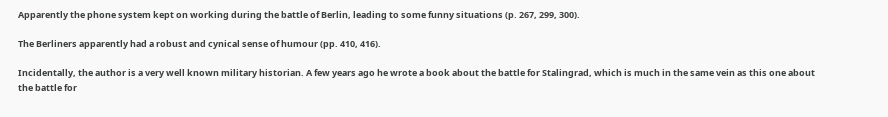Apparently the phone system kept on working during the battle of Berlin, leading to some funny situations (p. 267, 299, 300).

The Berliners apparently had a robust and cynical sense of humour (pp. 410, 416).

Incidentally, the author is a very well known military historian. A few years ago he wrote a book about the battle for Stalingrad, which is much in the same vein as this one about the battle for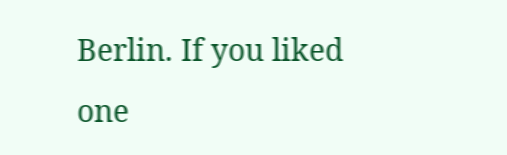Berlin. If you liked one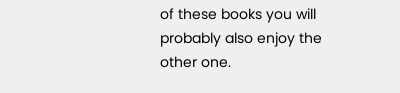of these books you will probably also enjoy the other one.